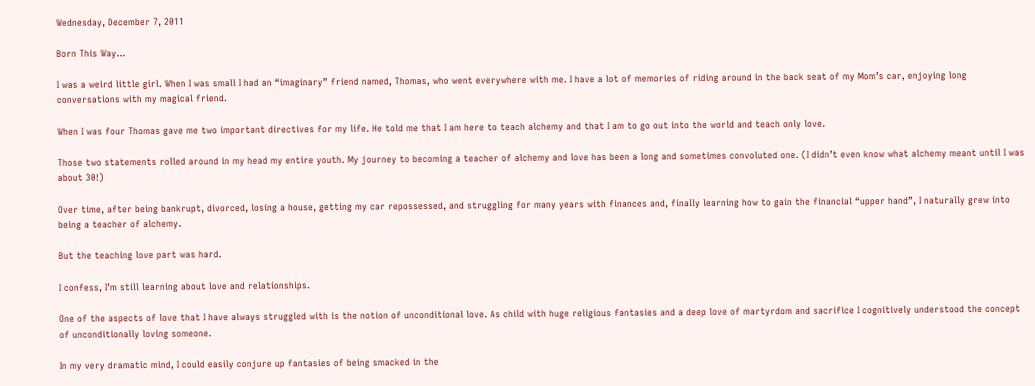Wednesday, December 7, 2011

Born This Way...

I was a weird little girl. When I was small I had an “imaginary” friend named, Thomas, who went everywhere with me. I have a lot of memories of riding around in the back seat of my Mom’s car, enjoying long conversations with my magical friend.

When I was four Thomas gave me two important directives for my life. He told me that I am here to teach alchemy and that I am to go out into the world and teach only love.

Those two statements rolled around in my head my entire youth. My journey to becoming a teacher of alchemy and love has been a long and sometimes convoluted one. (I didn’t even know what alchemy meant until I was about 30!)

Over time, after being bankrupt, divorced, losing a house, getting my car repossessed, and struggling for many years with finances and, finally learning how to gain the financial “upper hand”, I naturally grew into being a teacher of alchemy.

But the teaching love part was hard.

I confess, I’m still learning about love and relationships.

One of the aspects of love that I have always struggled with is the notion of unconditional love. As child with huge religious fantasies and a deep love of martyrdom and sacrifice I cognitively understood the concept of unconditionally loving someone.

In my very dramatic mind, I could easily conjure up fantasies of being smacked in the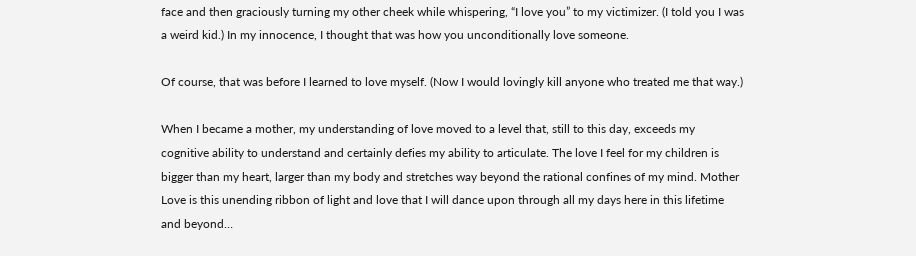face and then graciously turning my other cheek while whispering, “I love you” to my victimizer. (I told you I was a weird kid.) In my innocence, I thought that was how you unconditionally love someone.

Of course, that was before I learned to love myself. (Now I would lovingly kill anyone who treated me that way.)

When I became a mother, my understanding of love moved to a level that, still to this day, exceeds my cognitive ability to understand and certainly defies my ability to articulate. The love I feel for my children is bigger than my heart, larger than my body and stretches way beyond the rational confines of my mind. Mother Love is this unending ribbon of light and love that I will dance upon through all my days here in this lifetime and beyond…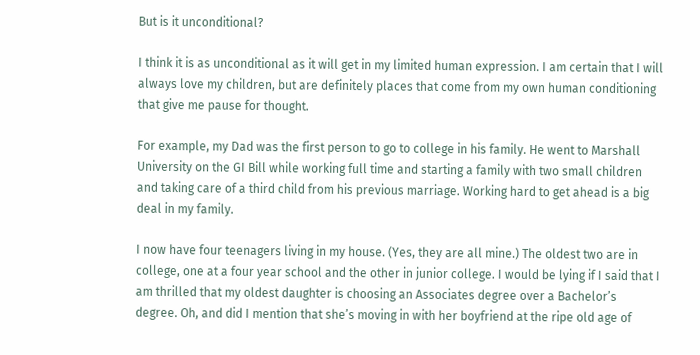But is it unconditional?

I think it is as unconditional as it will get in my limited human expression. I am certain that I will always love my children, but are definitely places that come from my own human conditioning that give me pause for thought.

For example, my Dad was the first person to go to college in his family. He went to Marshall University on the GI Bill while working full time and starting a family with two small children and taking care of a third child from his previous marriage. Working hard to get ahead is a big deal in my family.

I now have four teenagers living in my house. (Yes, they are all mine.) The oldest two are in college, one at a four year school and the other in junior college. I would be lying if I said that I am thrilled that my oldest daughter is choosing an Associates degree over a Bachelor’s degree. Oh, and did I mention that she’s moving in with her boyfriend at the ripe old age of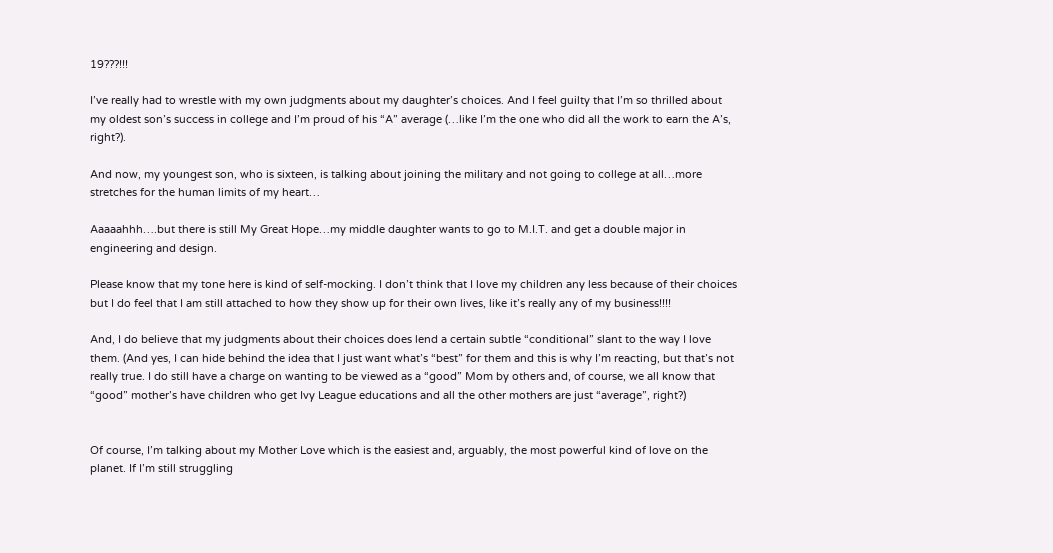19???!!!

I’ve really had to wrestle with my own judgments about my daughter’s choices. And I feel guilty that I’m so thrilled about my oldest son’s success in college and I’m proud of his “A” average (…like I’m the one who did all the work to earn the A’s, right?).

And now, my youngest son, who is sixteen, is talking about joining the military and not going to college at all…more stretches for the human limits of my heart…

Aaaaahhh….but there is still My Great Hope…my middle daughter wants to go to M.I.T. and get a double major in engineering and design.

Please know that my tone here is kind of self-mocking. I don’t think that I love my children any less because of their choices but I do feel that I am still attached to how they show up for their own lives, like it’s really any of my business!!!!

And, I do believe that my judgments about their choices does lend a certain subtle “conditional” slant to the way I love them. (And yes, I can hide behind the idea that I just want what’s “best” for them and this is why I’m reacting, but that’s not really true. I do still have a charge on wanting to be viewed as a “good” Mom by others and, of course, we all know that “good” mother’s have children who get Ivy League educations and all the other mothers are just “average”, right?)


Of course, I’m talking about my Mother Love which is the easiest and, arguably, the most powerful kind of love on the planet. If I’m still struggling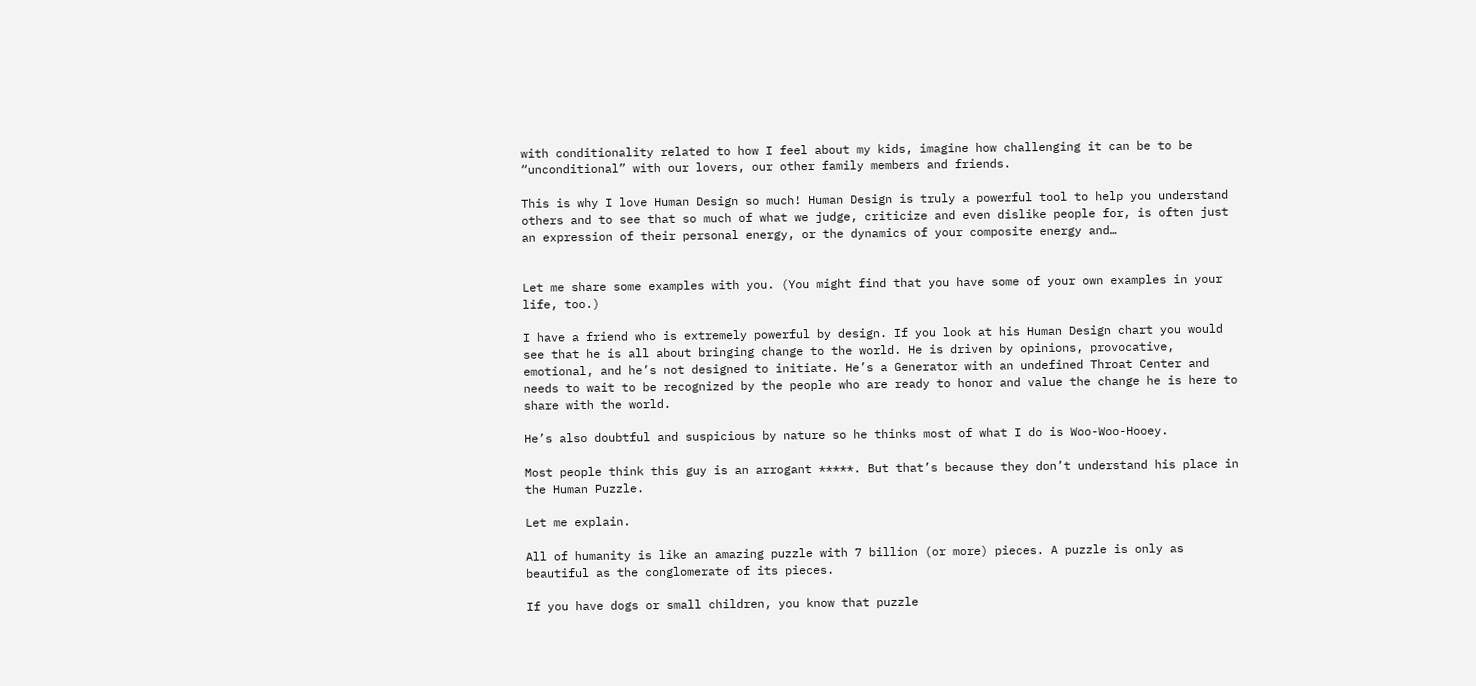with conditionality related to how I feel about my kids, imagine how challenging it can be to be “unconditional” with our lovers, our other family members and friends.

This is why I love Human Design so much! Human Design is truly a powerful tool to help you understand others and to see that so much of what we judge, criticize and even dislike people for, is often just an expression of their personal energy, or the dynamics of your composite energy and…


Let me share some examples with you. (You might find that you have some of your own examples in your life, too.)

I have a friend who is extremely powerful by design. If you look at his Human Design chart you would see that he is all about bringing change to the world. He is driven by opinions, provocative, emotional, and he’s not designed to initiate. He’s a Generator with an undefined Throat Center and needs to wait to be recognized by the people who are ready to honor and value the change he is here to share with the world.

He’s also doubtful and suspicious by nature so he thinks most of what I do is Woo-Woo-Hooey.

Most people think this guy is an arrogant *****. But that’s because they don’t understand his place in the Human Puzzle.

Let me explain.

All of humanity is like an amazing puzzle with 7 billion (or more) pieces. A puzzle is only as beautiful as the conglomerate of its pieces.

If you have dogs or small children, you know that puzzle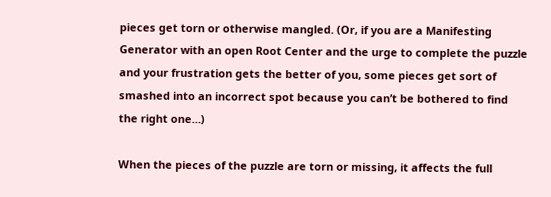pieces get torn or otherwise mangled. (Or, if you are a Manifesting Generator with an open Root Center and the urge to complete the puzzle and your frustration gets the better of you, some pieces get sort of smashed into an incorrect spot because you can’t be bothered to find the right one…)

When the pieces of the puzzle are torn or missing, it affects the full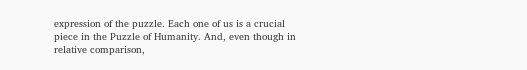expression of the puzzle. Each one of us is a crucial piece in the Puzzle of Humanity. And, even though in relative comparison,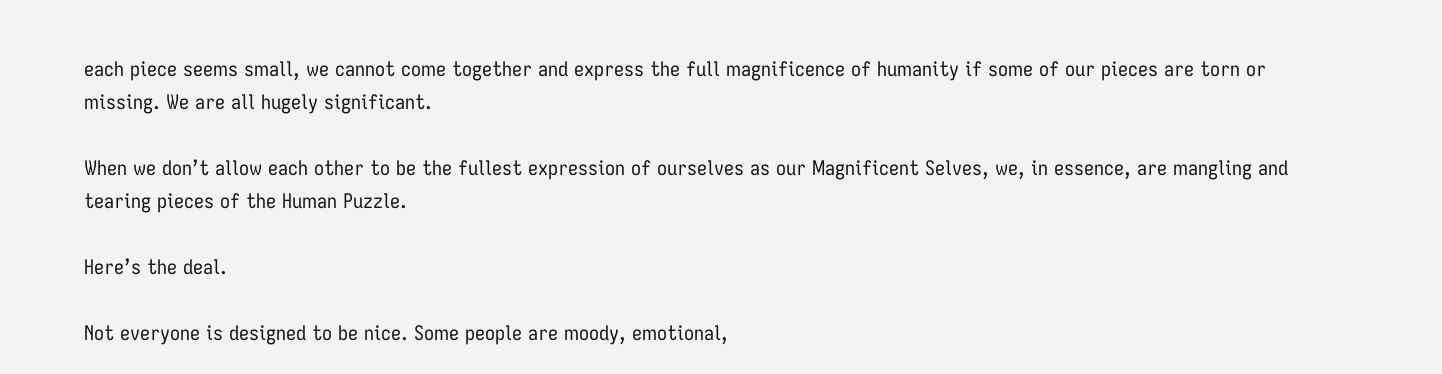each piece seems small, we cannot come together and express the full magnificence of humanity if some of our pieces are torn or missing. We are all hugely significant.

When we don’t allow each other to be the fullest expression of ourselves as our Magnificent Selves, we, in essence, are mangling and tearing pieces of the Human Puzzle.

Here’s the deal.

Not everyone is designed to be nice. Some people are moody, emotional,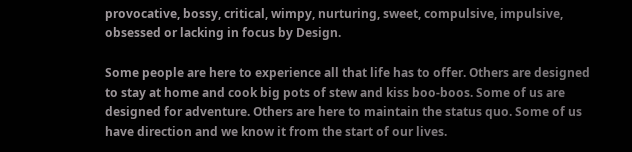provocative, bossy, critical, wimpy, nurturing, sweet, compulsive, impulsive, obsessed or lacking in focus by Design.

Some people are here to experience all that life has to offer. Others are designed to stay at home and cook big pots of stew and kiss boo-boos. Some of us are designed for adventure. Others are here to maintain the status quo. Some of us have direction and we know it from the start of our lives.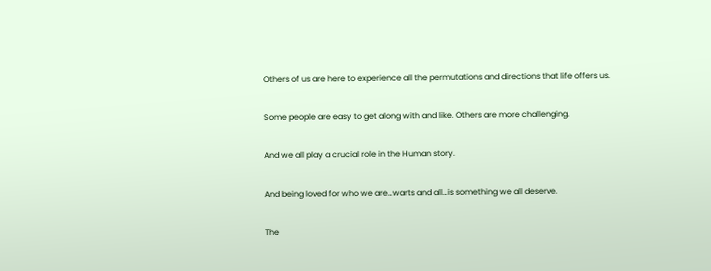Others of us are here to experience all the permutations and directions that life offers us.

Some people are easy to get along with and like. Others are more challenging.

And we all play a crucial role in the Human story.

And being loved for who we are…warts and all…is something we all deserve.

The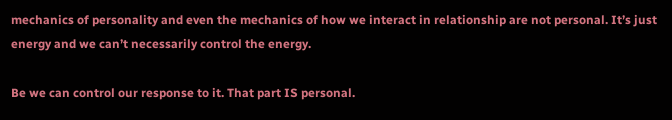mechanics of personality and even the mechanics of how we interact in relationship are not personal. It’s just energy and we can’t necessarily control the energy.

Be we can control our response to it. That part IS personal.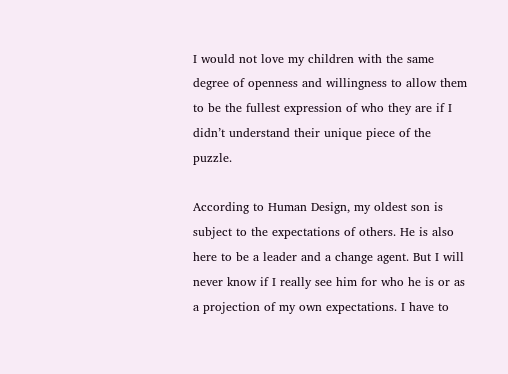I would not love my children with the same degree of openness and willingness to allow them to be the fullest expression of who they are if I didn’t understand their unique piece of the puzzle.

According to Human Design, my oldest son is subject to the expectations of others. He is also here to be a leader and a change agent. But I will never know if I really see him for who he is or as a projection of my own expectations. I have to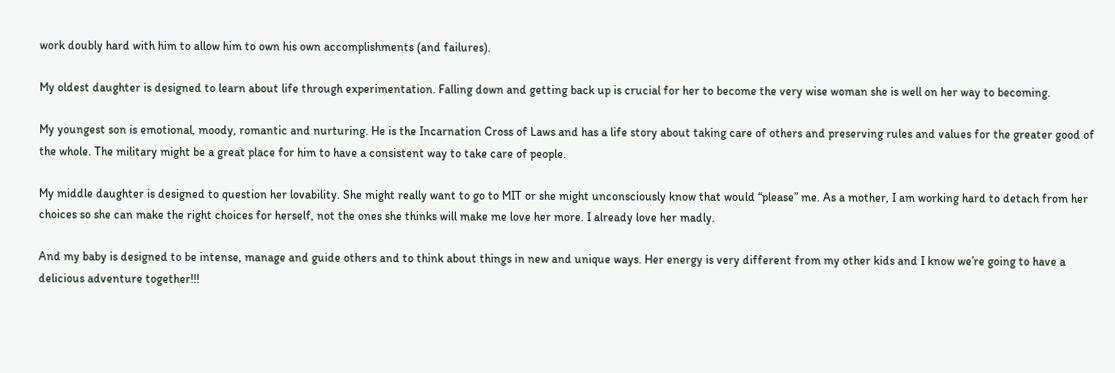work doubly hard with him to allow him to own his own accomplishments (and failures).

My oldest daughter is designed to learn about life through experimentation. Falling down and getting back up is crucial for her to become the very wise woman she is well on her way to becoming.

My youngest son is emotional, moody, romantic and nurturing. He is the Incarnation Cross of Laws and has a life story about taking care of others and preserving rules and values for the greater good of the whole. The military might be a great place for him to have a consistent way to take care of people.

My middle daughter is designed to question her lovability. She might really want to go to MIT or she might unconsciously know that would “please” me. As a mother, I am working hard to detach from her choices so she can make the right choices for herself, not the ones she thinks will make me love her more. I already love her madly.

And my baby is designed to be intense, manage and guide others and to think about things in new and unique ways. Her energy is very different from my other kids and I know we’re going to have a delicious adventure together!!!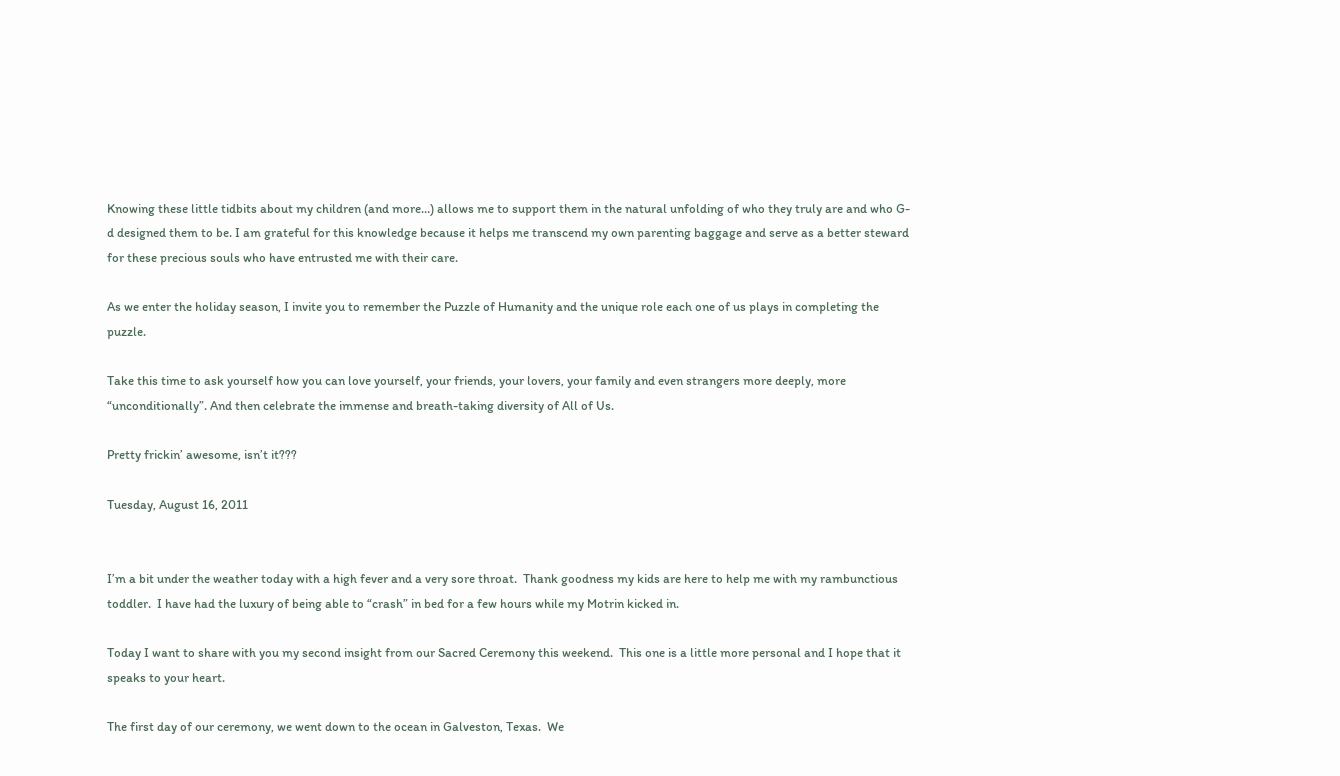Knowing these little tidbits about my children (and more…) allows me to support them in the natural unfolding of who they truly are and who G-d designed them to be. I am grateful for this knowledge because it helps me transcend my own parenting baggage and serve as a better steward for these precious souls who have entrusted me with their care.

As we enter the holiday season, I invite you to remember the Puzzle of Humanity and the unique role each one of us plays in completing the puzzle.

Take this time to ask yourself how you can love yourself, your friends, your lovers, your family and even strangers more deeply, more “unconditionally”. And then celebrate the immense and breath-taking diversity of All of Us.

Pretty frickin’ awesome, isn’t it???

Tuesday, August 16, 2011


I’m a bit under the weather today with a high fever and a very sore throat.  Thank goodness my kids are here to help me with my rambunctious toddler.  I have had the luxury of being able to “crash” in bed for a few hours while my Motrin kicked in.

Today I want to share with you my second insight from our Sacred Ceremony this weekend.  This one is a little more personal and I hope that it speaks to your heart.

The first day of our ceremony, we went down to the ocean in Galveston, Texas.  We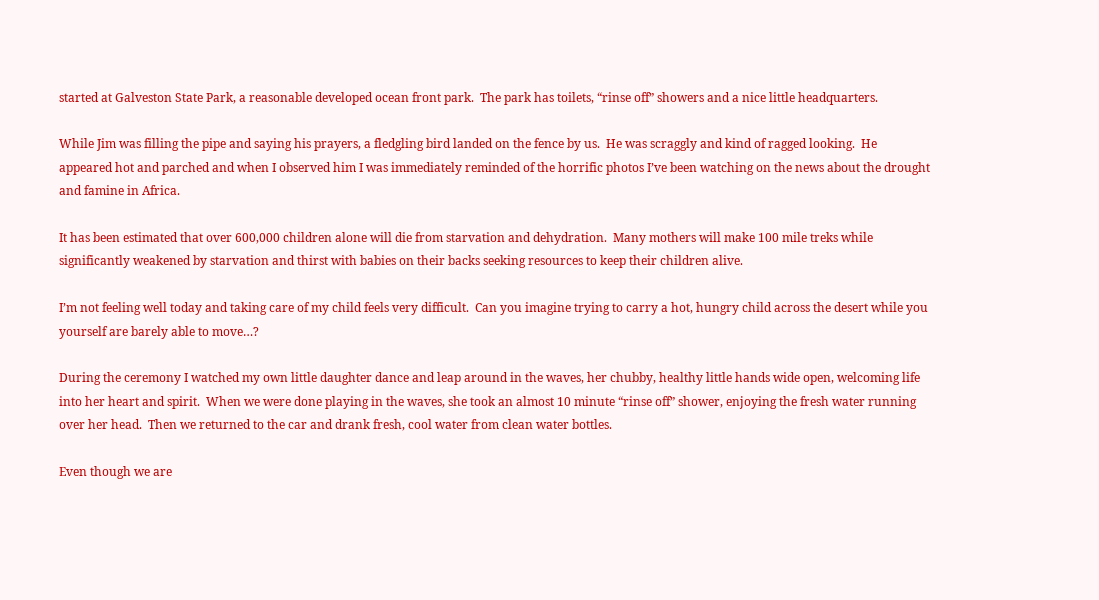started at Galveston State Park, a reasonable developed ocean front park.  The park has toilets, “rinse off” showers and a nice little headquarters.

While Jim was filling the pipe and saying his prayers, a fledgling bird landed on the fence by us.  He was scraggly and kind of ragged looking.  He appeared hot and parched and when I observed him I was immediately reminded of the horrific photos I’ve been watching on the news about the drought and famine in Africa.

It has been estimated that over 600,000 children alone will die from starvation and dehydration.  Many mothers will make 100 mile treks while significantly weakened by starvation and thirst with babies on their backs seeking resources to keep their children alive.

I’m not feeling well today and taking care of my child feels very difficult.  Can you imagine trying to carry a hot, hungry child across the desert while you yourself are barely able to move…?

During the ceremony I watched my own little daughter dance and leap around in the waves, her chubby, healthy little hands wide open, welcoming life into her heart and spirit.  When we were done playing in the waves, she took an almost 10 minute “rinse off” shower, enjoying the fresh water running over her head.  Then we returned to the car and drank fresh, cool water from clean water bottles.

Even though we are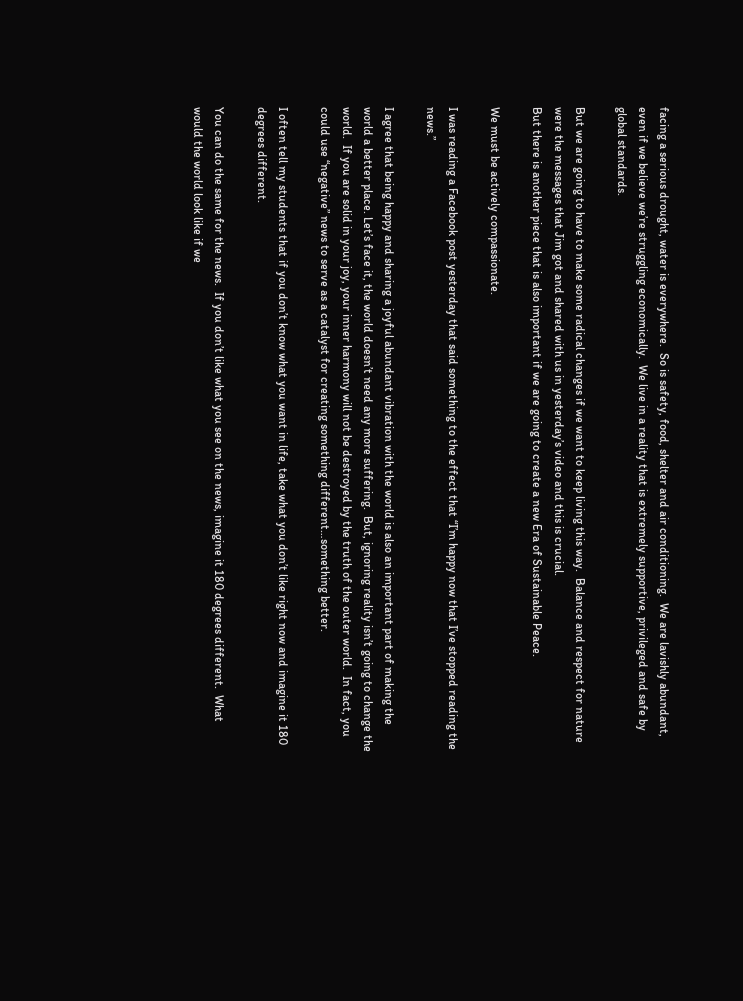facing a serious drought, water is everywhere.  So is safety, food, shelter and air conditioning.  We are lavishly abundant, even if we believe we’re struggling economically.  We live in a reality that is extremely supportive, privileged and safe by global standards.

But we are going to have to make some radical changes if we want to keep living this way.  Balance and respect for nature were the messages that Jim got and shared with us in yesterday’s video and this is crucial.
But there is another piece that is also important if we are going to create a new Era of Sustainable Peace.

We must be actively compassionate.

I was reading a Facebook post yesterday that said something to the effect that “I’m happy now that I’ve stopped reading the news.”

I agree that being happy and sharing a joyful abundant vibration with the world is also an important part of making the world a better place. Let’s face it, the world doesn’t need any more suffering.  But, ignoring reality isn’t going to change the world.  If you are solid in your joy, your inner harmony will not be destroyed by the truth of the outer world.  In fact, you could use “negative” news to serve as a catalyst for creating something different…something better.

I often tell my students that if you don’t know what you want in life, take what you don’t like right now and imagine it 180 degrees different.

You can do the same for the news.  If you don’t like what you see on the news, imagine it 180 degrees different.  What would the world look like if we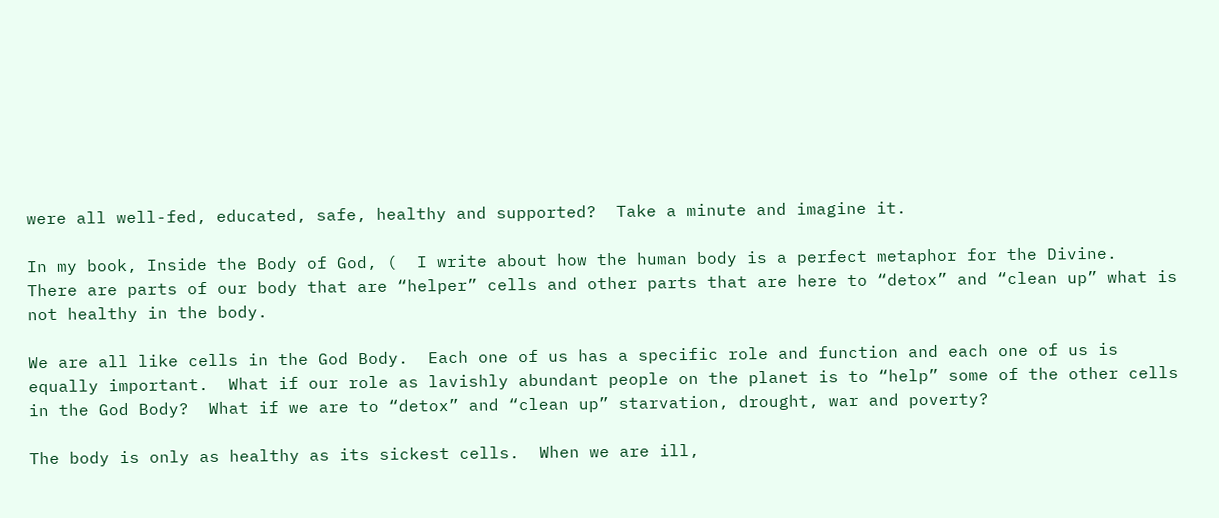were all well-fed, educated, safe, healthy and supported?  Take a minute and imagine it.

In my book, Inside the Body of God, (  I write about how the human body is a perfect metaphor for the Divine.  There are parts of our body that are “helper” cells and other parts that are here to “detox” and “clean up” what is not healthy in the body.

We are all like cells in the God Body.  Each one of us has a specific role and function and each one of us is equally important.  What if our role as lavishly abundant people on the planet is to “help” some of the other cells in the God Body?  What if we are to “detox” and “clean up” starvation, drought, war and poverty?

The body is only as healthy as its sickest cells.  When we are ill,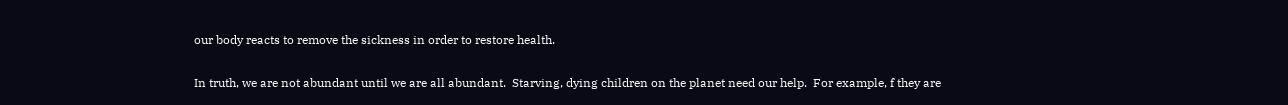our body reacts to remove the sickness in order to restore health.

In truth, we are not abundant until we are all abundant.  Starving, dying children on the planet need our help.  For example, f they are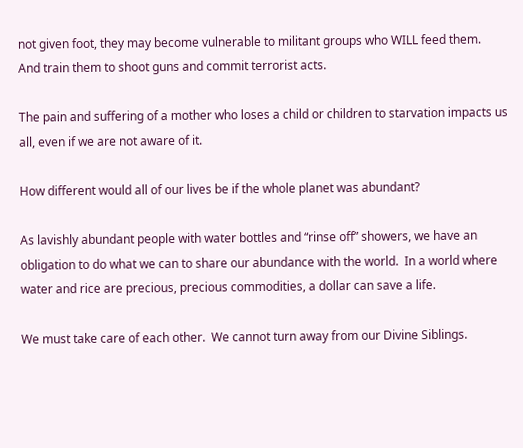not given foot, they may become vulnerable to militant groups who WILL feed them.
And train them to shoot guns and commit terrorist acts.

The pain and suffering of a mother who loses a child or children to starvation impacts us all, even if we are not aware of it.

How different would all of our lives be if the whole planet was abundant?

As lavishly abundant people with water bottles and “rinse off” showers, we have an obligation to do what we can to share our abundance with the world.  In a world where water and rice are precious, precious commodities, a dollar can save a life.

We must take care of each other.  We cannot turn away from our Divine Siblings.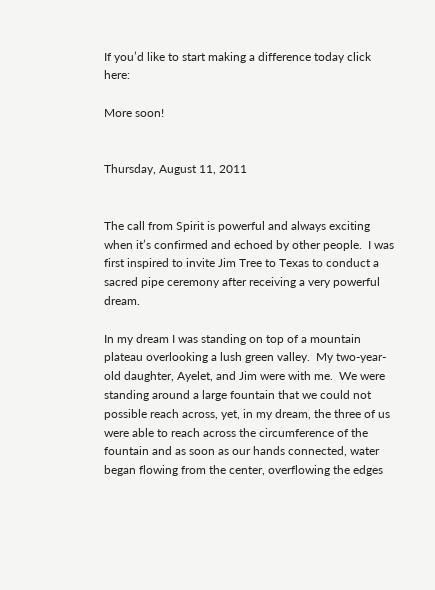If you’d like to start making a difference today click here:

More soon!


Thursday, August 11, 2011


The call from Spirit is powerful and always exciting when it’s confirmed and echoed by other people.  I was first inspired to invite Jim Tree to Texas to conduct a sacred pipe ceremony after receiving a very powerful dream.

In my dream I was standing on top of a mountain plateau overlooking a lush green valley.  My two-year-old daughter, Ayelet, and Jim were with me.  We were standing around a large fountain that we could not possible reach across, yet, in my dream, the three of us were able to reach across the circumference of the fountain and as soon as our hands connected, water began flowing from the center, overflowing the edges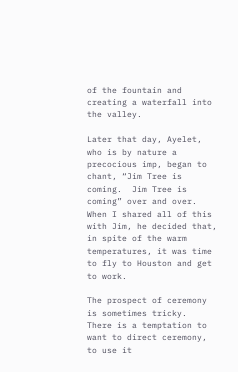of the fountain and creating a waterfall into the valley.

Later that day, Ayelet, who is by nature a precocious imp, began to chant, “Jim Tree is coming.  Jim Tree is coming” over and over.  When I shared all of this with Jim, he decided that, in spite of the warm temperatures, it was time to fly to Houston and get to work.

The prospect of ceremony is sometimes tricky.  There is a temptation to want to direct ceremony, to use it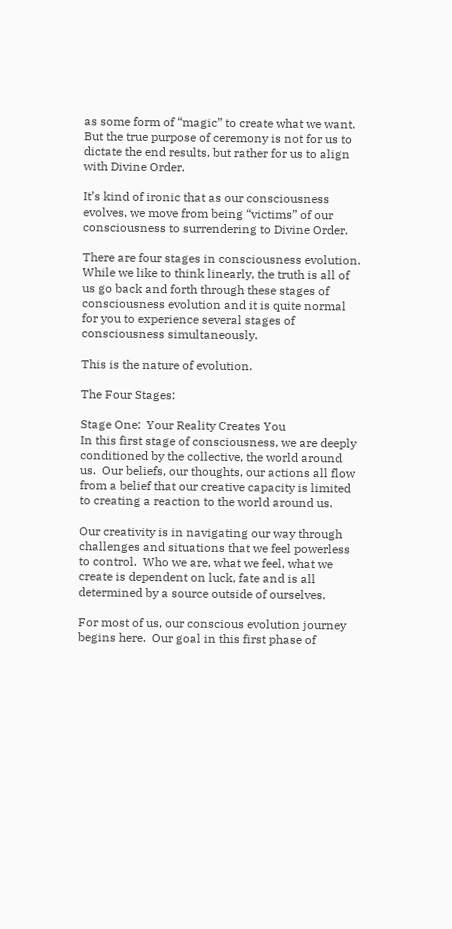as some form of “magic” to create what we want.  But the true purpose of ceremony is not for us to dictate the end results, but rather for us to align with Divine Order.

It’s kind of ironic that as our consciousness evolves, we move from being “victims” of our consciousness to surrendering to Divine Order.

There are four stages in consciousness evolution. While we like to think linearly, the truth is all of us go back and forth through these stages of consciousness evolution and it is quite normal for you to experience several stages of consciousness simultaneously.

This is the nature of evolution.

The Four Stages:

Stage One:  Your Reality Creates You
In this first stage of consciousness, we are deeply conditioned by the collective, the world around us.  Our beliefs, our thoughts, our actions all flow from a belief that our creative capacity is limited to creating a reaction to the world around us.

Our creativity is in navigating our way through challenges and situations that we feel powerless to control.  Who we are, what we feel, what we create is dependent on luck, fate and is all determined by a source outside of ourselves.

For most of us, our conscious evolution journey begins here.  Our goal in this first phase of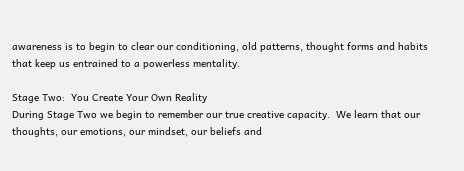awareness is to begin to clear our conditioning, old patterns, thought forms and habits that keep us entrained to a powerless mentality.

Stage Two:  You Create Your Own Reality
During Stage Two we begin to remember our true creative capacity.  We learn that our thoughts, our emotions, our mindset, our beliefs and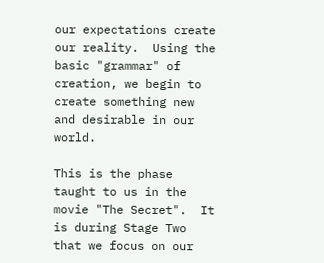our expectations create our reality.  Using the basic "grammar" of creation, we begin to create something new and desirable in our world.

This is the phase taught to us in the movie "The Secret".  It is during Stage Two that we focus on our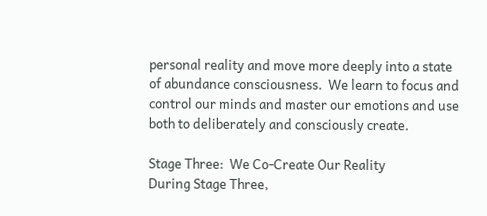personal reality and move more deeply into a state of abundance consciousness.  We learn to focus and control our minds and master our emotions and use both to deliberately and consciously create.

Stage Three:  We Co-Create Our Reality
During Stage Three,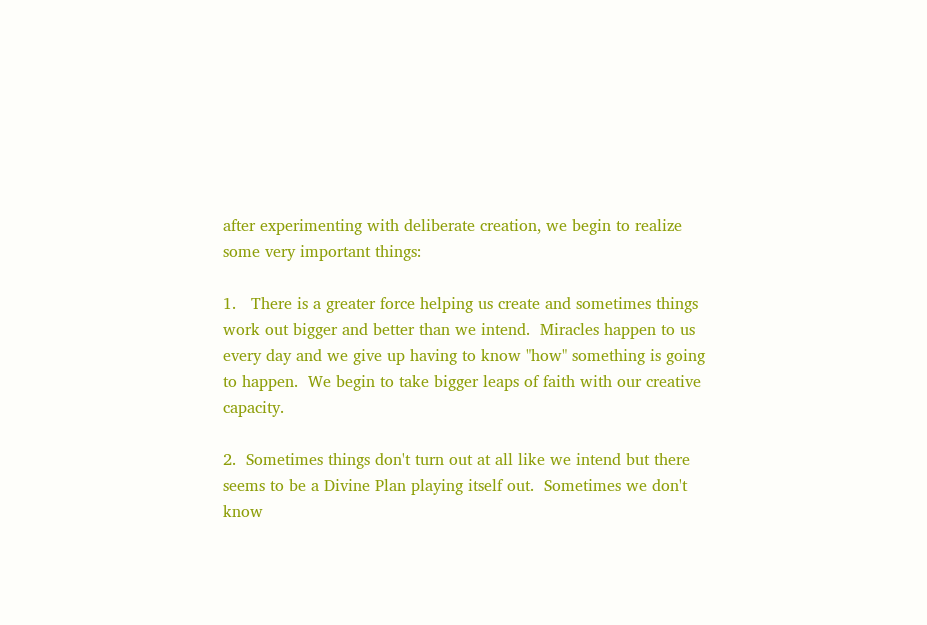after experimenting with deliberate creation, we begin to realize some very important things:

1.   There is a greater force helping us create and sometimes things work out bigger and better than we intend.  Miracles happen to us every day and we give up having to know "how" something is going to happen.  We begin to take bigger leaps of faith with our creative capacity.

2.  Sometimes things don't turn out at all like we intend but there seems to be a Divine Plan playing itself out.  Sometimes we don't know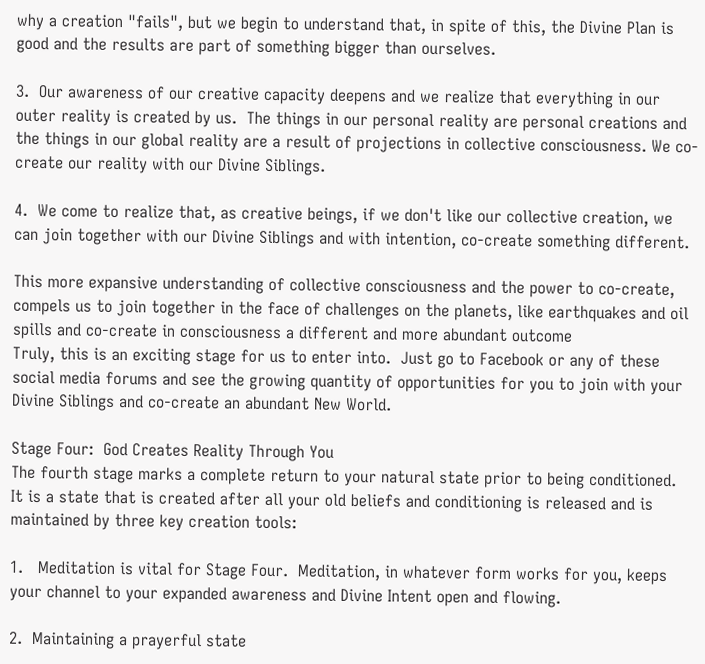why a creation "fails", but we begin to understand that, in spite of this, the Divine Plan is good and the results are part of something bigger than ourselves.

3.  Our awareness of our creative capacity deepens and we realize that everything in our outer reality is created by us.  The things in our personal reality are personal creations and the things in our global reality are a result of projections in collective consciousness. We co-create our reality with our Divine Siblings.

4.  We come to realize that, as creative beings, if we don't like our collective creation, we can join together with our Divine Siblings and with intention, co-create something different.

This more expansive understanding of collective consciousness and the power to co-create, compels us to join together in the face of challenges on the planets, like earthquakes and oil spills and co-create in consciousness a different and more abundant outcome
Truly, this is an exciting stage for us to enter into.  Just go to Facebook or any of these social media forums and see the growing quantity of opportunities for you to join with your Divine Siblings and co-create an abundant New World.

Stage Four:  God Creates Reality Through You
The fourth stage marks a complete return to your natural state prior to being conditioned.  It is a state that is created after all your old beliefs and conditioning is released and is maintained by three key creation tools:

1.   Meditation is vital for Stage Four.  Meditation, in whatever form works for you, keeps your channel to your expanded awareness and Divine Intent open and flowing.

2.  Maintaining a prayerful state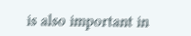is also important in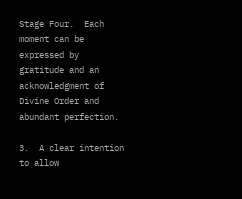Stage Four.  Each moment can be expressed by gratitude and an acknowledgment of Divine Order and abundant perfection.

3.  A clear intention to allow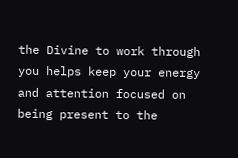the Divine to work through you helps keep your energy and attention focused on being present to the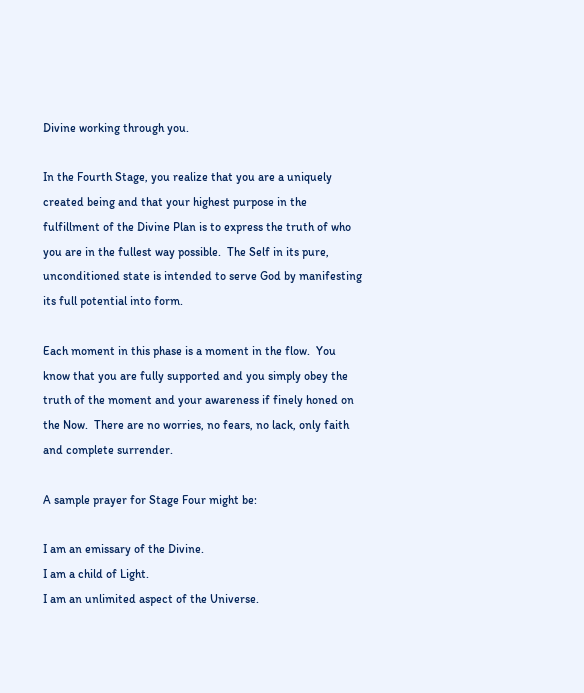Divine working through you.

In the Fourth Stage, you realize that you are a uniquely created being and that your highest purpose in the fulfillment of the Divine Plan is to express the truth of who you are in the fullest way possible.  The Self in its pure, unconditioned state is intended to serve God by manifesting its full potential into form.

Each moment in this phase is a moment in the flow.  You know that you are fully supported and you simply obey the truth of the moment and your awareness if finely honed on the Now.  There are no worries, no fears, no lack, only faith and complete surrender.

A sample prayer for Stage Four might be:

I am an emissary of the Divine.
I am a child of Light.
I am an unlimited aspect of the Universe.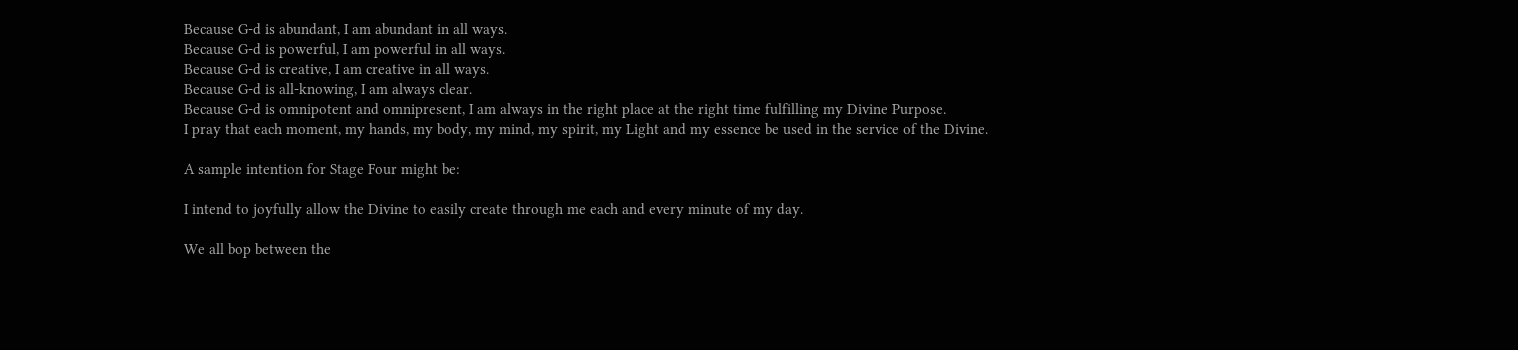Because G-d is abundant, I am abundant in all ways.
Because G-d is powerful, I am powerful in all ways.
Because G-d is creative, I am creative in all ways.
Because G-d is all-knowing, I am always clear.
Because G-d is omnipotent and omnipresent, I am always in the right place at the right time fulfilling my Divine Purpose.
I pray that each moment, my hands, my body, my mind, my spirit, my Light and my essence be used in the service of the Divine.

A sample intention for Stage Four might be:

I intend to joyfully allow the Divine to easily create through me each and every minute of my day.

We all bop between the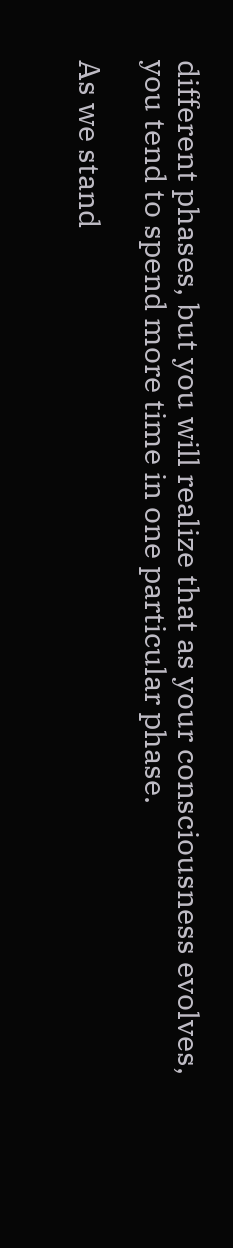different phases, but you will realize that as your consciousness evolves, you tend to spend more time in one particular phase.

As we stand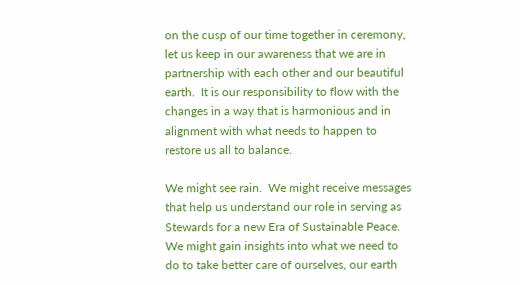on the cusp of our time together in ceremony, let us keep in our awareness that we are in partnership with each other and our beautiful earth.  It is our responsibility to flow with the changes in a way that is harmonious and in alignment with what needs to happen to restore us all to balance.

We might see rain.  We might receive messages that help us understand our role in serving as Stewards for a new Era of Sustainable Peace.  We might gain insights into what we need to do to take better care of ourselves, our earth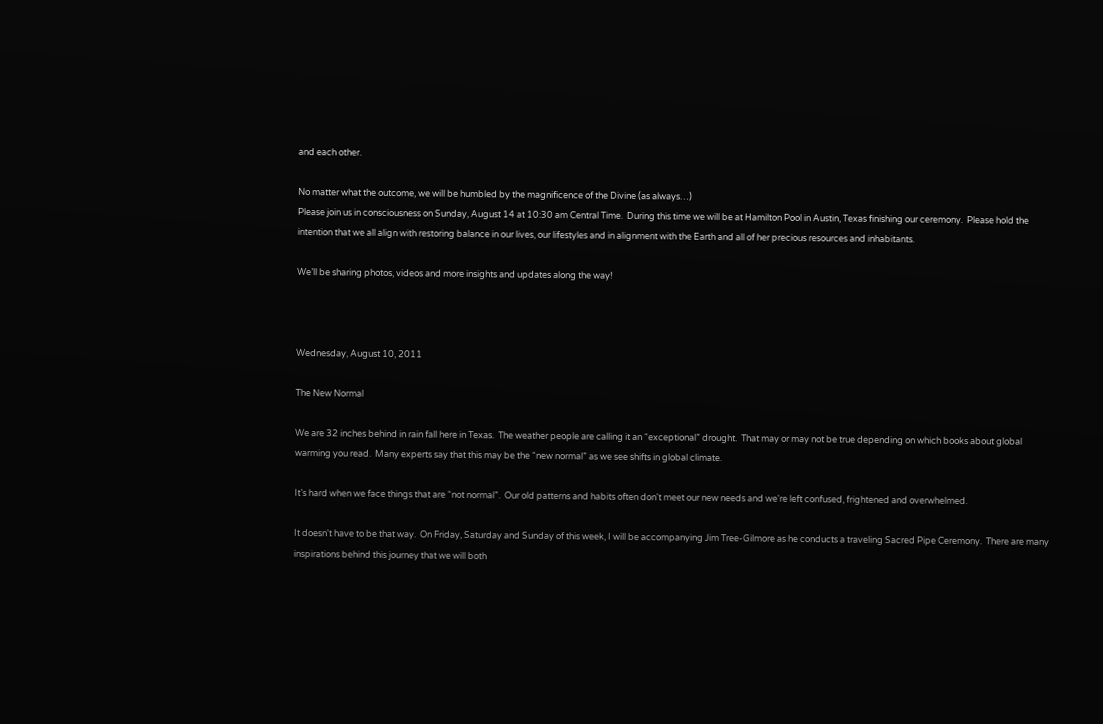and each other.

No matter what the outcome, we will be humbled by the magnificence of the Divine (as always…)
Please join us in consciousness on Sunday, August 14 at 10:30 am Central Time.  During this time we will be at Hamilton Pool in Austin, Texas finishing our ceremony.  Please hold the intention that we all align with restoring balance in our lives, our lifestyles and in alignment with the Earth and all of her precious resources and inhabitants.

We’ll be sharing photos, videos and more insights and updates along the way!



Wednesday, August 10, 2011

The New Normal

We are 32 inches behind in rain fall here in Texas.  The weather people are calling it an “exceptional” drought.  That may or may not be true depending on which books about global warming you read.  Many experts say that this may be the “new normal” as we see shifts in global climate.

It’s hard when we face things that are “not normal”.  Our old patterns and habits often don't meet our new needs and we're left confused, frightened and overwhelmed.

It doesn't have to be that way.  On Friday, Saturday and Sunday of this week, I will be accompanying Jim Tree-Gilmore as he conducts a traveling Sacred Pipe Ceremony.  There are many inspirations behind this journey that we will both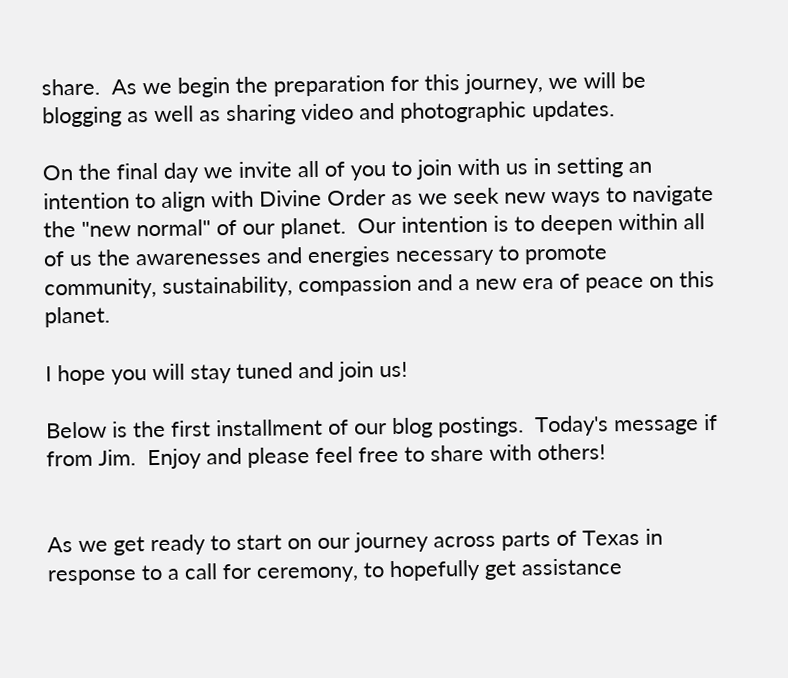share.  As we begin the preparation for this journey, we will be blogging as well as sharing video and photographic updates.

On the final day we invite all of you to join with us in setting an intention to align with Divine Order as we seek new ways to navigate the "new normal" of our planet.  Our intention is to deepen within all of us the awarenesses and energies necessary to promote community, sustainability, compassion and a new era of peace on this planet.

I hope you will stay tuned and join us!

Below is the first installment of our blog postings.  Today's message if from Jim.  Enjoy and please feel free to share with others!


As we get ready to start on our journey across parts of Texas in response to a call for ceremony, to hopefully get assistance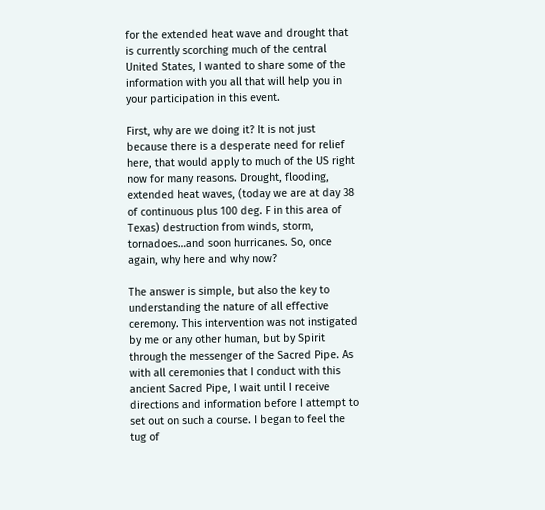for the extended heat wave and drought that is currently scorching much of the central United States, I wanted to share some of the information with you all that will help you in your participation in this event.

First, why are we doing it? It is not just because there is a desperate need for relief here, that would apply to much of the US right now for many reasons. Drought, flooding, extended heat waves, (today we are at day 38 of continuous plus 100 deg. F in this area of Texas) destruction from winds, storm, tornadoes…and soon hurricanes. So, once again, why here and why now?

The answer is simple, but also the key to understanding the nature of all effective ceremony. This intervention was not instigated by me or any other human, but by Spirit through the messenger of the Sacred Pipe. As with all ceremonies that I conduct with this ancient Sacred Pipe, I wait until I receive directions and information before I attempt to set out on such a course. I began to feel the tug of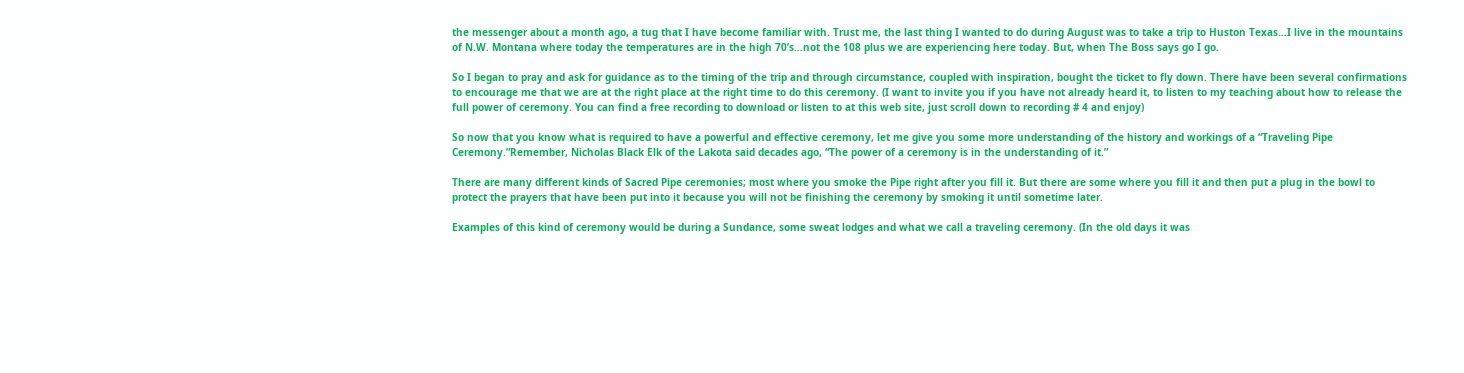the messenger about a month ago, a tug that I have become familiar with. Trust me, the last thing I wanted to do during August was to take a trip to Huston Texas…I live in the mountains of N.W. Montana where today the temperatures are in the high 70’s…not the 108 plus we are experiencing here today. But, when The Boss says go I go.

So I began to pray and ask for guidance as to the timing of the trip and through circumstance, coupled with inspiration, bought the ticket to fly down. There have been several confirmations to encourage me that we are at the right place at the right time to do this ceremony. (I want to invite you if you have not already heard it, to listen to my teaching about how to release the full power of ceremony. You can find a free recording to download or listen to at this web site, just scroll down to recording # 4 and enjoy)

So now that you know what is required to have a powerful and effective ceremony, let me give you some more understanding of the history and workings of a “Traveling Pipe Ceremony.”Remember, Nicholas Black Elk of the Lakota said decades ago, “The power of a ceremony is in the understanding of it.”

There are many different kinds of Sacred Pipe ceremonies; most where you smoke the Pipe right after you fill it. But there are some where you fill it and then put a plug in the bowl to protect the prayers that have been put into it because you will not be finishing the ceremony by smoking it until sometime later.

Examples of this kind of ceremony would be during a Sundance, some sweat lodges and what we call a traveling ceremony. (In the old days it was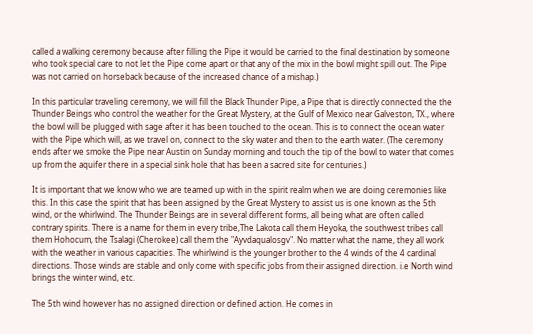called a walking ceremony because after filling the Pipe it would be carried to the final destination by someone who took special care to not let the Pipe come apart or that any of the mix in the bowl might spill out. The Pipe was not carried on horseback because of the increased chance of a mishap.)

In this particular traveling ceremony, we will fill the Black Thunder Pipe, a Pipe that is directly connected the the Thunder Beings who control the weather for the Great Mystery, at the Gulf of Mexico near Galveston, TX., where the bowl will be plugged with sage after it has been touched to the ocean. This is to connect the ocean water with the Pipe which will, as we travel on, connect to the sky water and then to the earth water. (The ceremony ends after we smoke the Pipe near Austin on Sunday morning and touch the tip of the bowl to water that comes up from the aquifer there in a special sink hole that has been a sacred site for centuries.)

It is important that we know who we are teamed up with in the spirit realm when we are doing ceremonies like this. In this case the spirit that has been assigned by the Great Mystery to assist us is one known as the 5th wind, or the whirlwind. The Thunder Beings are in several different forms, all being what are often called contrary spirits. There is a name for them in every tribe,The Lakota call them Heyoka, the southwest tribes call them Hohocum, the Tsalagi (Cherokee) call them the "Ayvdaqualosgv". No matter what the name, they all work with the weather in various capacities. The whirlwind is the younger brother to the 4 winds of the 4 cardinal directions. Those winds are stable and only come with specific jobs from their assigned direction. i.e North wind brings the winter wind, etc.

The 5th wind however has no assigned direction or defined action. He comes in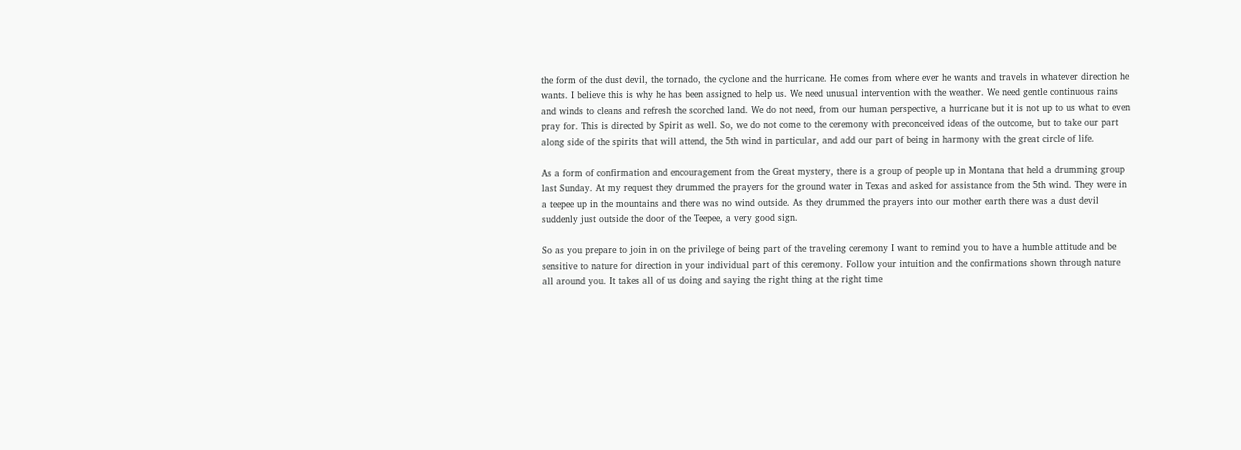the form of the dust devil, the tornado, the cyclone and the hurricane. He comes from where ever he wants and travels in whatever direction he wants. I believe this is why he has been assigned to help us. We need unusual intervention with the weather. We need gentle continuous rains and winds to cleans and refresh the scorched land. We do not need, from our human perspective, a hurricane but it is not up to us what to even pray for. This is directed by Spirit as well. So, we do not come to the ceremony with preconceived ideas of the outcome, but to take our part along side of the spirits that will attend, the 5th wind in particular, and add our part of being in harmony with the great circle of life.

As a form of confirmation and encouragement from the Great mystery, there is a group of people up in Montana that held a drumming group last Sunday. At my request they drummed the prayers for the ground water in Texas and asked for assistance from the 5th wind. They were in a teepee up in the mountains and there was no wind outside. As they drummed the prayers into our mother earth there was a dust devil suddenly just outside the door of the Teepee, a very good sign.

So as you prepare to join in on the privilege of being part of the traveling ceremony I want to remind you to have a humble attitude and be sensitive to nature for direction in your individual part of this ceremony. Follow your intuition and the confirmations shown through nature all around you. It takes all of us doing and saying the right thing at the right time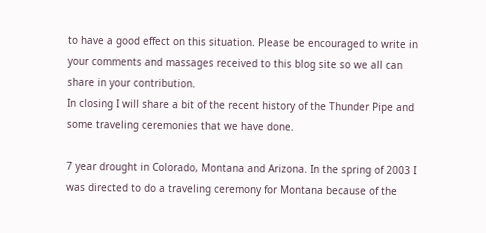to have a good effect on this situation. Please be encouraged to write in your comments and massages received to this blog site so we all can share in your contribution.
In closing I will share a bit of the recent history of the Thunder Pipe and some traveling ceremonies that we have done.

7 year drought in Colorado, Montana and Arizona. In the spring of 2003 I was directed to do a traveling ceremony for Montana because of the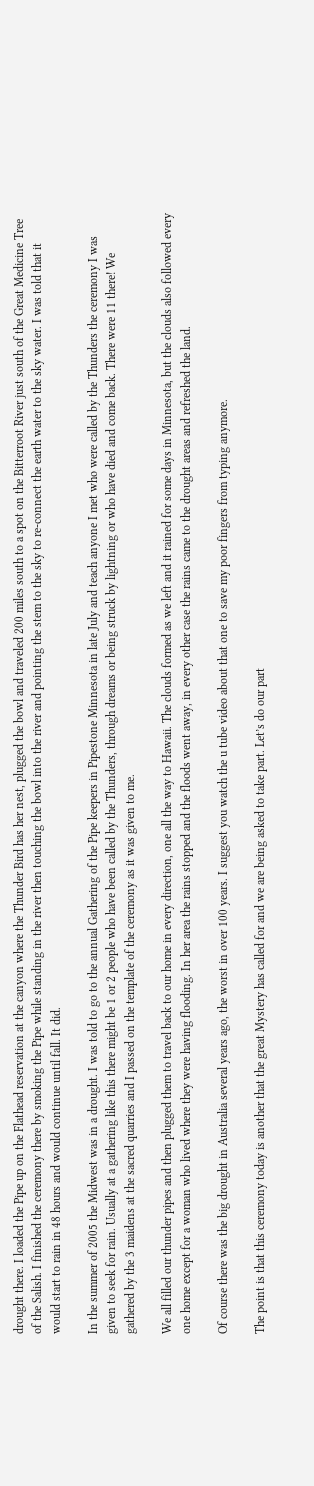drought there. I loaded the Pipe up on the Flathead reservation at the canyon where the Thunder Bird has her nest, plugged the bowl and traveled 200 miles south to a spot on the Bitterroot River just south of the Great Medicine Tree of the Salish. I finished the ceremony there by smoking the Pipe while standing in the river then touching the bowl into the river and pointing the stem to the sky to re-connect the earth water to the sky water. I was told that it would start to rain in 48 hours and would continue until fall. It did.

In the summer of 2005 the Midwest was in a drought. I was told to go to the annual Gathering of the Pipe keepers in Pipestone Minnesota in late July and teach anyone I met who were called by the Thunders the ceremony I was given to seek for rain. Usually at a gathering like this there might be 1 or 2 people who have been called by the Thunders, through dreams or being struck by lightning or who have died and come back. There were 11 there! We gathered by the 3 maidens at the sacred quarries and I passed on the template of the ceremony as it was given to me.

We all filled our thunder pipes and then plugged them to travel back to our home in every direction, one all the way to Hawaii. The clouds formed as we left and it rained for some days in Minnesota, but the clouds also followed every one home except for a woman who lived where they were having flooding. In her area the rains stopped and the floods went away, in every other case the rains came to the drought areas and refreshed the land.

Of course there was the big drought in Australia several years ago, the worst in over 100 years. I suggest you watch the u tube video about that one to save my poor fingers from typing anymore.

The point is that this ceremony today is another that the great Mystery has called for and we are being asked to take part. Let’s do our part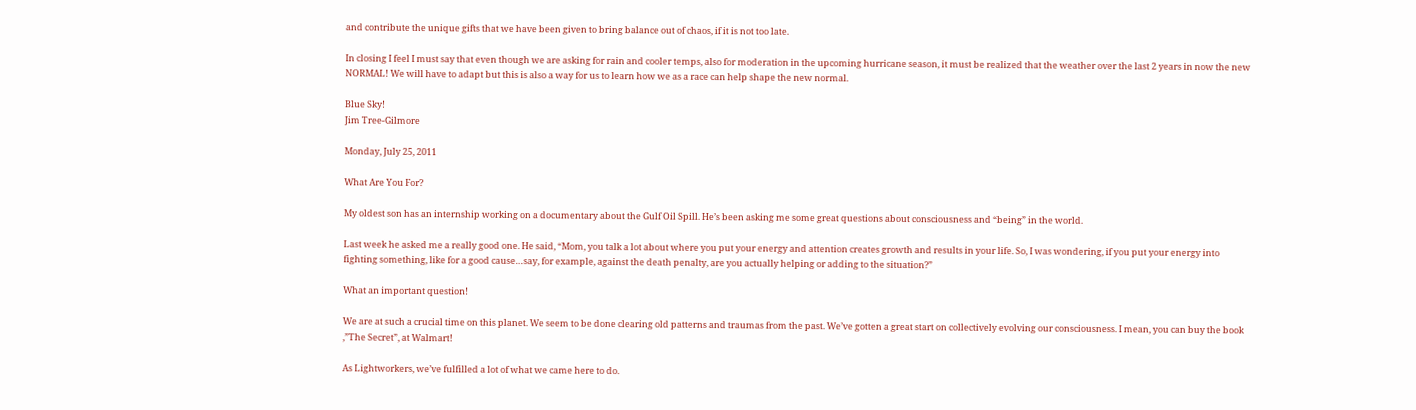and contribute the unique gifts that we have been given to bring balance out of chaos, if it is not too late.

In closing I feel I must say that even though we are asking for rain and cooler temps, also for moderation in the upcoming hurricane season, it must be realized that the weather over the last 2 years in now the new NORMAL! We will have to adapt but this is also a way for us to learn how we as a race can help shape the new normal.

Blue Sky!
Jim Tree-Gilmore

Monday, July 25, 2011

What Are You For?

My oldest son has an internship working on a documentary about the Gulf Oil Spill. He’s been asking me some great questions about consciousness and “being” in the world.

Last week he asked me a really good one. He said, “Mom, you talk a lot about where you put your energy and attention creates growth and results in your life. So, I was wondering, if you put your energy into fighting something, like for a good cause…say, for example, against the death penalty, are you actually helping or adding to the situation?”

What an important question!

We are at such a crucial time on this planet. We seem to be done clearing old patterns and traumas from the past. We’ve gotten a great start on collectively evolving our consciousness. I mean, you can buy the book ,”The Secret”, at Walmart!

As Lightworkers, we’ve fulfilled a lot of what we came here to do.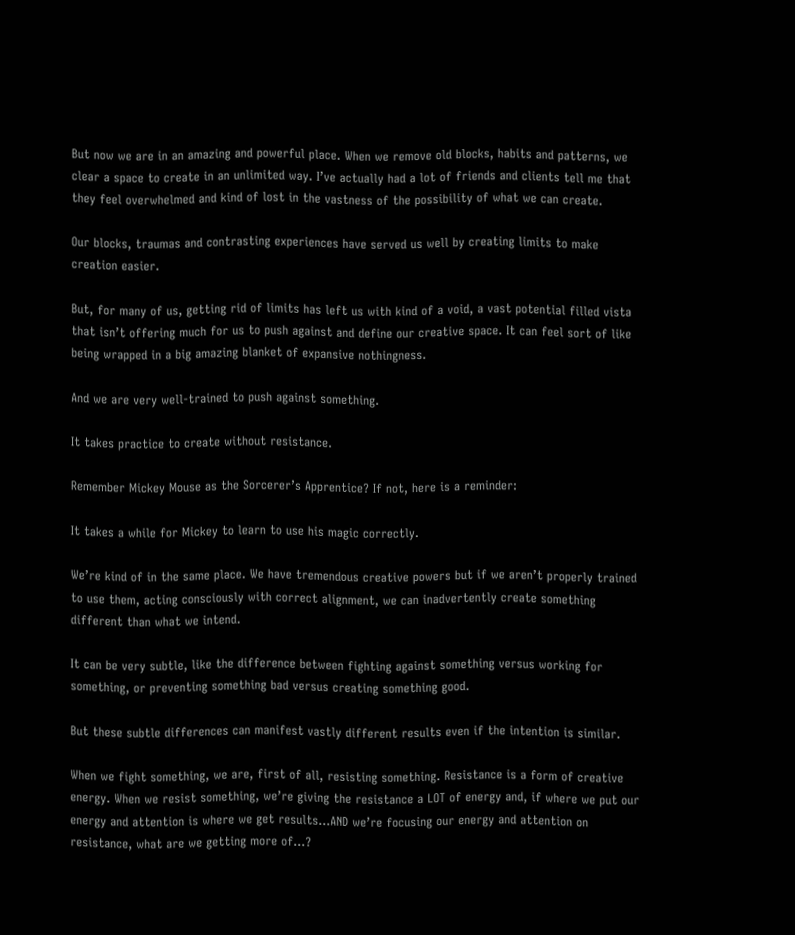But now we are in an amazing and powerful place. When we remove old blocks, habits and patterns, we clear a space to create in an unlimited way. I’ve actually had a lot of friends and clients tell me that they feel overwhelmed and kind of lost in the vastness of the possibility of what we can create.

Our blocks, traumas and contrasting experiences have served us well by creating limits to make creation easier.

But, for many of us, getting rid of limits has left us with kind of a void, a vast potential filled vista that isn’t offering much for us to push against and define our creative space. It can feel sort of like being wrapped in a big amazing blanket of expansive nothingness.

And we are very well-trained to push against something.

It takes practice to create without resistance.

Remember Mickey Mouse as the Sorcerer’s Apprentice? If not, here is a reminder:

It takes a while for Mickey to learn to use his magic correctly.

We’re kind of in the same place. We have tremendous creative powers but if we aren’t properly trained to use them, acting consciously with correct alignment, we can inadvertently create something different than what we intend.

It can be very subtle, like the difference between fighting against something versus working for something, or preventing something bad versus creating something good.

But these subtle differences can manifest vastly different results even if the intention is similar.

When we fight something, we are, first of all, resisting something. Resistance is a form of creative energy. When we resist something, we’re giving the resistance a LOT of energy and, if where we put our energy and attention is where we get results…AND we’re focusing our energy and attention on resistance, what are we getting more of…?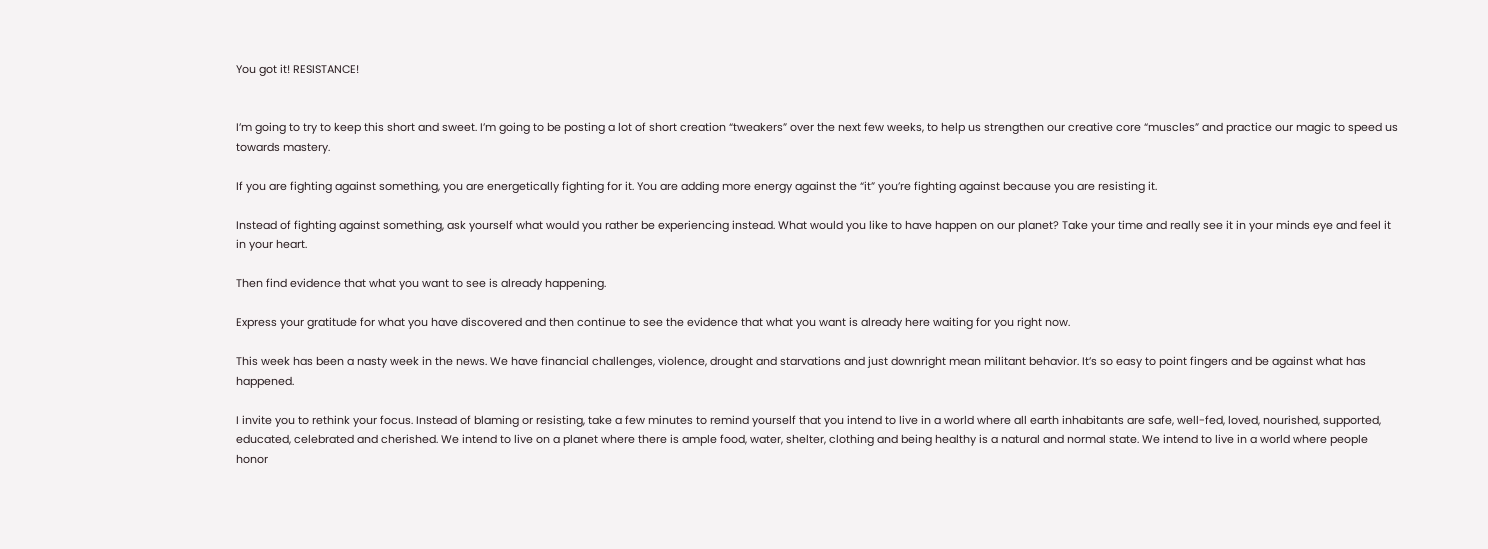You got it! RESISTANCE!


I’m going to try to keep this short and sweet. I’m going to be posting a lot of short creation “tweakers” over the next few weeks, to help us strengthen our creative core “muscles” and practice our magic to speed us towards mastery.

If you are fighting against something, you are energetically fighting for it. You are adding more energy against the “it” you’re fighting against because you are resisting it.

Instead of fighting against something, ask yourself what would you rather be experiencing instead. What would you like to have happen on our planet? Take your time and really see it in your minds eye and feel it in your heart.

Then find evidence that what you want to see is already happening.

Express your gratitude for what you have discovered and then continue to see the evidence that what you want is already here waiting for you right now.

This week has been a nasty week in the news. We have financial challenges, violence, drought and starvations and just downright mean militant behavior. It’s so easy to point fingers and be against what has happened.

I invite you to rethink your focus. Instead of blaming or resisting, take a few minutes to remind yourself that you intend to live in a world where all earth inhabitants are safe, well-fed, loved, nourished, supported, educated, celebrated and cherished. We intend to live on a planet where there is ample food, water, shelter, clothing and being healthy is a natural and normal state. We intend to live in a world where people honor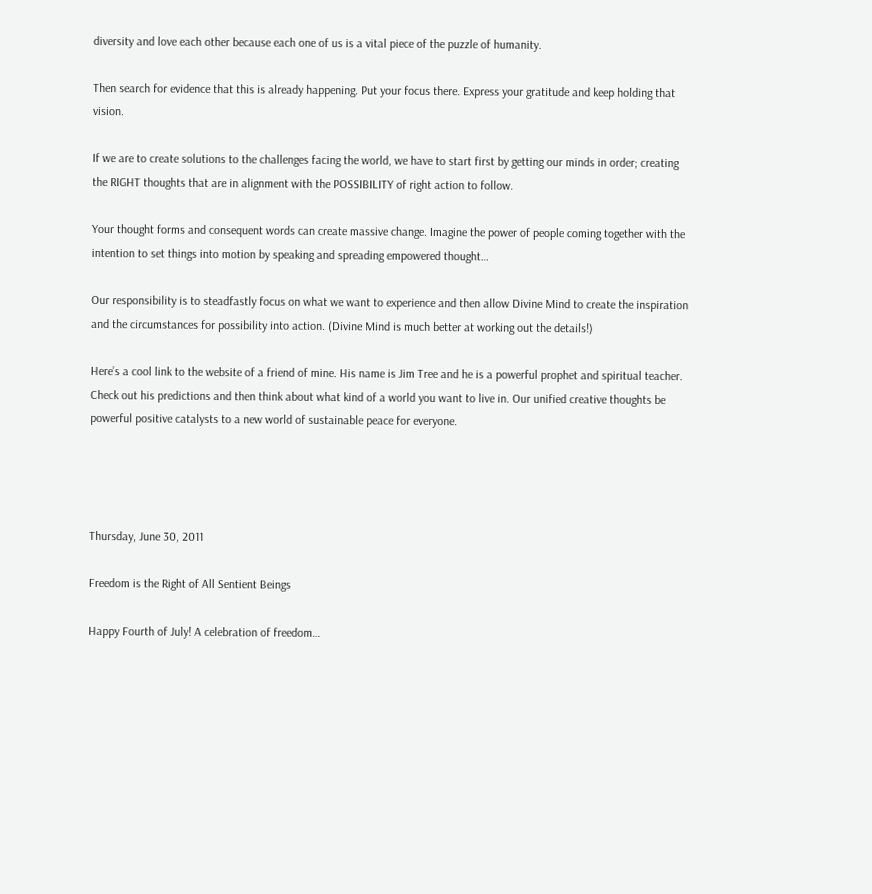diversity and love each other because each one of us is a vital piece of the puzzle of humanity.

Then search for evidence that this is already happening. Put your focus there. Express your gratitude and keep holding that vision.

If we are to create solutions to the challenges facing the world, we have to start first by getting our minds in order; creating the RIGHT thoughts that are in alignment with the POSSIBILITY of right action to follow.

Your thought forms and consequent words can create massive change. Imagine the power of people coming together with the intention to set things into motion by speaking and spreading empowered thought…

Our responsibility is to steadfastly focus on what we want to experience and then allow Divine Mind to create the inspiration and the circumstances for possibility into action. (Divine Mind is much better at working out the details!)

Here’s a cool link to the website of a friend of mine. His name is Jim Tree and he is a powerful prophet and spiritual teacher.  Check out his predictions and then think about what kind of a world you want to live in. Our unified creative thoughts be powerful positive catalysts to a new world of sustainable peace for everyone.




Thursday, June 30, 2011

Freedom is the Right of All Sentient Beings

Happy Fourth of July! A celebration of freedom…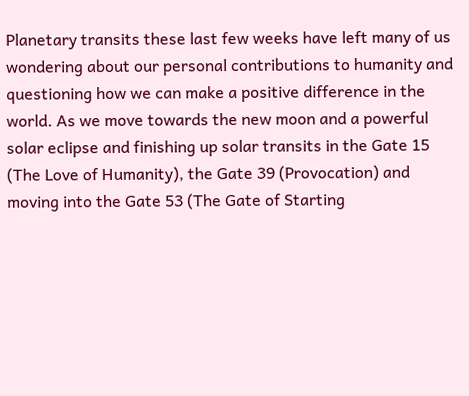Planetary transits these last few weeks have left many of us wondering about our personal contributions to humanity and questioning how we can make a positive difference in the world. As we move towards the new moon and a powerful solar eclipse and finishing up solar transits in the Gate 15 (The Love of Humanity), the Gate 39 (Provocation) and moving into the Gate 53 (The Gate of Starting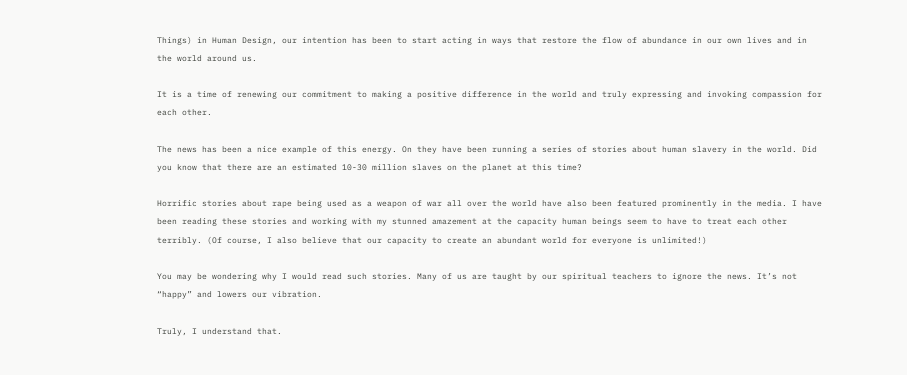Things) in Human Design, our intention has been to start acting in ways that restore the flow of abundance in our own lives and in the world around us.

It is a time of renewing our commitment to making a positive difference in the world and truly expressing and invoking compassion for each other.

The news has been a nice example of this energy. On they have been running a series of stories about human slavery in the world. Did you know that there are an estimated 10-30 million slaves on the planet at this time?

Horrific stories about rape being used as a weapon of war all over the world have also been featured prominently in the media. I have been reading these stories and working with my stunned amazement at the capacity human beings seem to have to treat each other terribly. (Of course, I also believe that our capacity to create an abundant world for everyone is unlimited!)

You may be wondering why I would read such stories. Many of us are taught by our spiritual teachers to ignore the news. It’s not “happy” and lowers our vibration.

Truly, I understand that.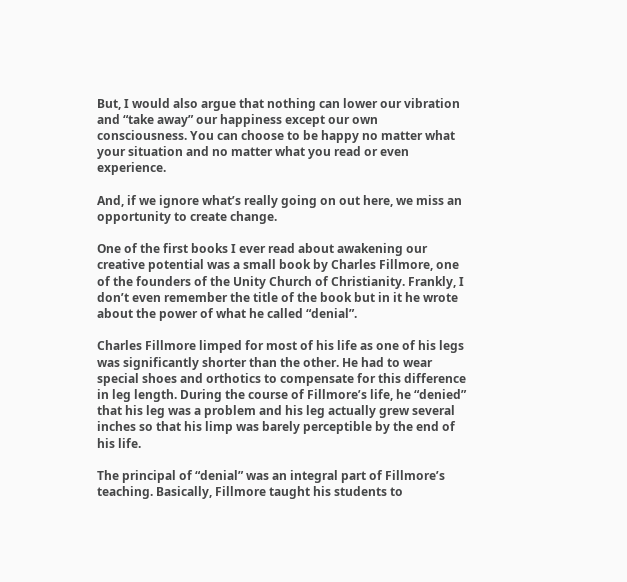But, I would also argue that nothing can lower our vibration and “take away” our happiness except our own consciousness. You can choose to be happy no matter what your situation and no matter what you read or even experience.

And, if we ignore what’s really going on out here, we miss an opportunity to create change.

One of the first books I ever read about awakening our creative potential was a small book by Charles Fillmore, one of the founders of the Unity Church of Christianity. Frankly, I don’t even remember the title of the book but in it he wrote about the power of what he called “denial”.

Charles Fillmore limped for most of his life as one of his legs was significantly shorter than the other. He had to wear special shoes and orthotics to compensate for this difference in leg length. During the course of Fillmore’s life, he “denied” that his leg was a problem and his leg actually grew several inches so that his limp was barely perceptible by the end of his life.

The principal of “denial” was an integral part of Fillmore’s teaching. Basically, Fillmore taught his students to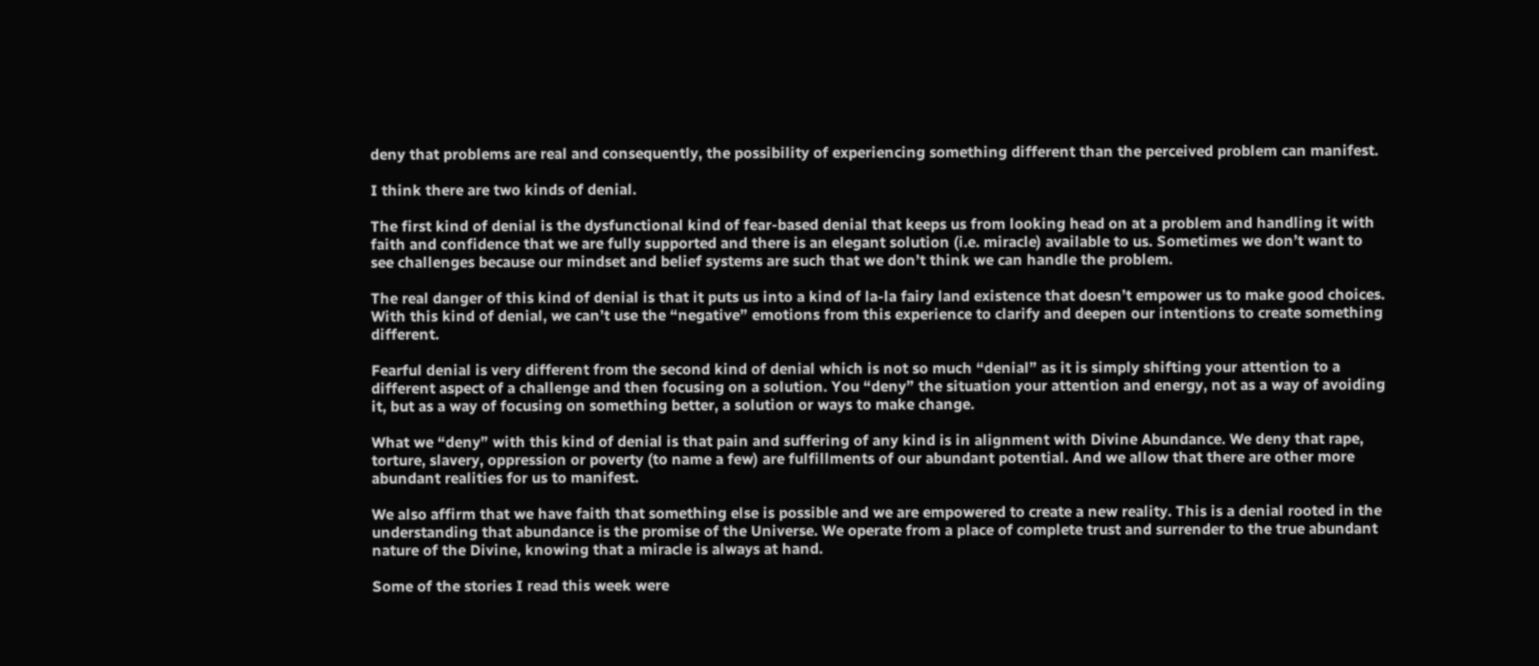deny that problems are real and consequently, the possibility of experiencing something different than the perceived problem can manifest.

I think there are two kinds of denial.

The first kind of denial is the dysfunctional kind of fear-based denial that keeps us from looking head on at a problem and handling it with faith and confidence that we are fully supported and there is an elegant solution (i.e. miracle) available to us. Sometimes we don’t want to see challenges because our mindset and belief systems are such that we don’t think we can handle the problem.

The real danger of this kind of denial is that it puts us into a kind of la-la fairy land existence that doesn’t empower us to make good choices. With this kind of denial, we can’t use the “negative” emotions from this experience to clarify and deepen our intentions to create something different.

Fearful denial is very different from the second kind of denial which is not so much “denial” as it is simply shifting your attention to a different aspect of a challenge and then focusing on a solution. You “deny” the situation your attention and energy, not as a way of avoiding it, but as a way of focusing on something better, a solution or ways to make change.

What we “deny” with this kind of denial is that pain and suffering of any kind is in alignment with Divine Abundance. We deny that rape, torture, slavery, oppression or poverty (to name a few) are fulfillments of our abundant potential. And we allow that there are other more abundant realities for us to manifest.

We also affirm that we have faith that something else is possible and we are empowered to create a new reality. This is a denial rooted in the understanding that abundance is the promise of the Universe. We operate from a place of complete trust and surrender to the true abundant nature of the Divine, knowing that a miracle is always at hand.

Some of the stories I read this week were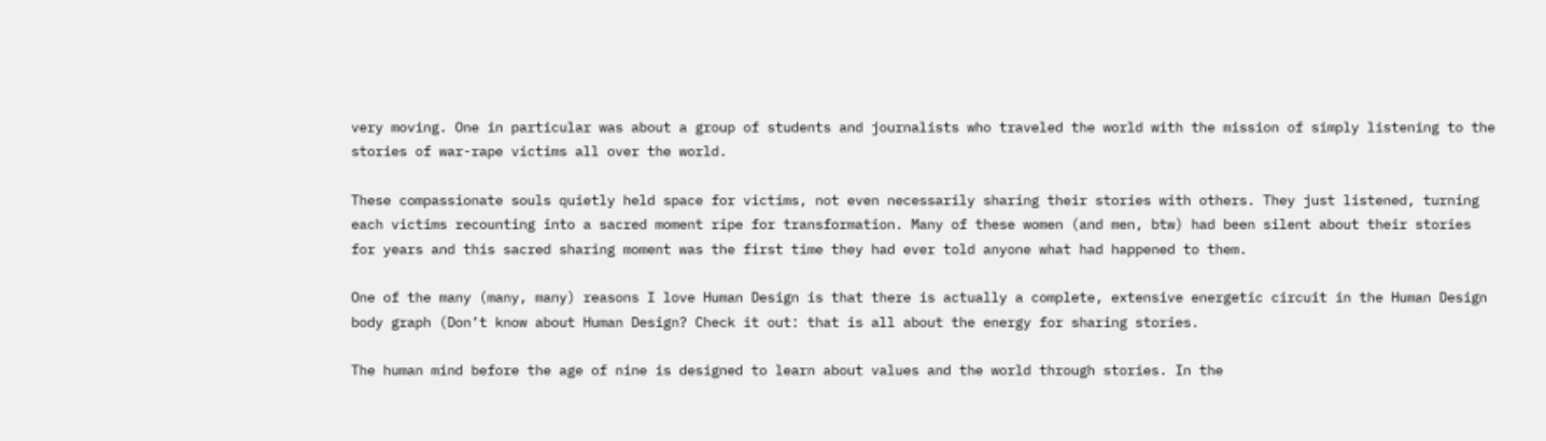very moving. One in particular was about a group of students and journalists who traveled the world with the mission of simply listening to the stories of war-rape victims all over the world.

These compassionate souls quietly held space for victims, not even necessarily sharing their stories with others. They just listened, turning each victims recounting into a sacred moment ripe for transformation. Many of these women (and men, btw) had been silent about their stories for years and this sacred sharing moment was the first time they had ever told anyone what had happened to them.

One of the many (many, many) reasons I love Human Design is that there is actually a complete, extensive energetic circuit in the Human Design body graph (Don’t know about Human Design? Check it out: that is all about the energy for sharing stories.

The human mind before the age of nine is designed to learn about values and the world through stories. In the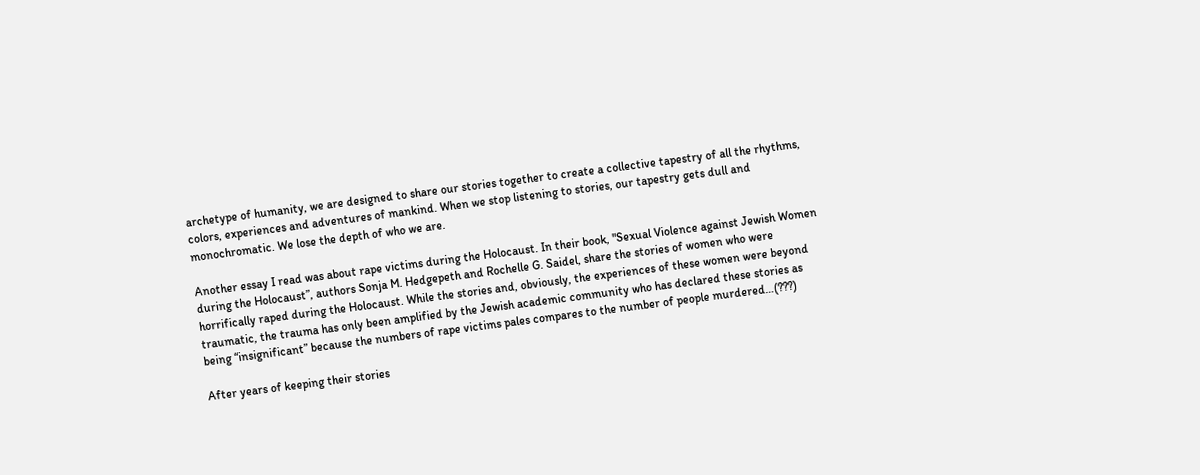archetype of humanity, we are designed to share our stories together to create a collective tapestry of all the rhythms, colors, experiences and adventures of mankind. When we stop listening to stories, our tapestry gets dull and monochromatic. We lose the depth of who we are.

Another essay I read was about rape victims during the Holocaust. In their book, "Sexual Violence against Jewish Women during the Holocaust”, authors Sonja M. Hedgepeth and Rochelle G. Saidel, share the stories of women who were horrifically raped during the Holocaust. While the stories and, obviously, the experiences of these women were beyond traumatic, the trauma has only been amplified by the Jewish academic community who has declared these stories as being “insignificant” because the numbers of rape victims pales compares to the number of people murdered…(???)

After years of keeping their stories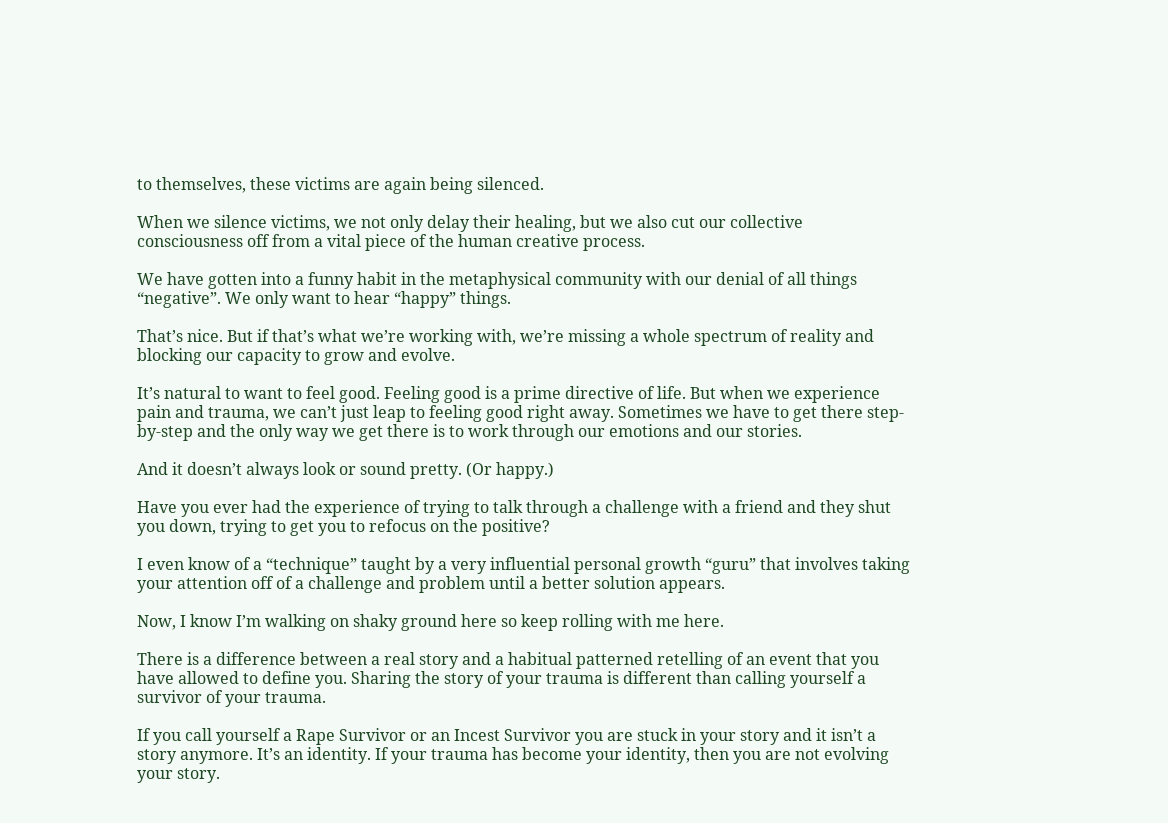to themselves, these victims are again being silenced.

When we silence victims, we not only delay their healing, but we also cut our collective consciousness off from a vital piece of the human creative process.

We have gotten into a funny habit in the metaphysical community with our denial of all things “negative”. We only want to hear “happy” things.

That’s nice. But if that’s what we’re working with, we’re missing a whole spectrum of reality and blocking our capacity to grow and evolve.

It’s natural to want to feel good. Feeling good is a prime directive of life. But when we experience pain and trauma, we can’t just leap to feeling good right away. Sometimes we have to get there step-by-step and the only way we get there is to work through our emotions and our stories.

And it doesn’t always look or sound pretty. (Or happy.)

Have you ever had the experience of trying to talk through a challenge with a friend and they shut you down, trying to get you to refocus on the positive?

I even know of a “technique” taught by a very influential personal growth “guru” that involves taking your attention off of a challenge and problem until a better solution appears.

Now, I know I’m walking on shaky ground here so keep rolling with me here.

There is a difference between a real story and a habitual patterned retelling of an event that you have allowed to define you. Sharing the story of your trauma is different than calling yourself a survivor of your trauma.

If you call yourself a Rape Survivor or an Incest Survivor you are stuck in your story and it isn’t a story anymore. It’s an identity. If your trauma has become your identity, then you are not evolving your story.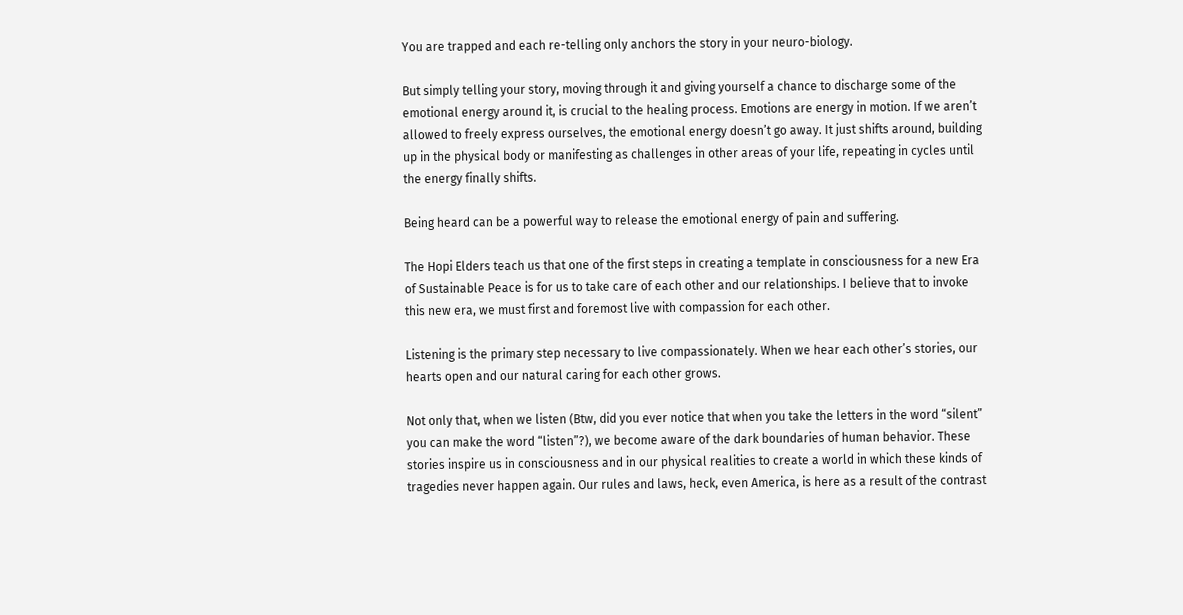You are trapped and each re-telling only anchors the story in your neuro-biology.

But simply telling your story, moving through it and giving yourself a chance to discharge some of the emotional energy around it, is crucial to the healing process. Emotions are energy in motion. If we aren’t allowed to freely express ourselves, the emotional energy doesn’t go away. It just shifts around, building up in the physical body or manifesting as challenges in other areas of your life, repeating in cycles until the energy finally shifts.

Being heard can be a powerful way to release the emotional energy of pain and suffering.

The Hopi Elders teach us that one of the first steps in creating a template in consciousness for a new Era of Sustainable Peace is for us to take care of each other and our relationships. I believe that to invoke this new era, we must first and foremost live with compassion for each other.

Listening is the primary step necessary to live compassionately. When we hear each other’s stories, our hearts open and our natural caring for each other grows.

Not only that, when we listen (Btw, did you ever notice that when you take the letters in the word “silent” you can make the word “listen”?), we become aware of the dark boundaries of human behavior. These stories inspire us in consciousness and in our physical realities to create a world in which these kinds of tragedies never happen again. Our rules and laws, heck, even America, is here as a result of the contrast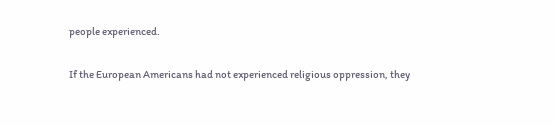people experienced.

If the European Americans had not experienced religious oppression, they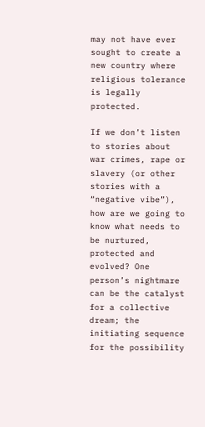may not have ever sought to create a new country where religious tolerance is legally protected.

If we don’t listen to stories about war crimes, rape or slavery (or other stories with a “negative vibe”), how are we going to know what needs to be nurtured, protected and evolved? One person’s nightmare can be the catalyst for a collective dream; the initiating sequence for the possibility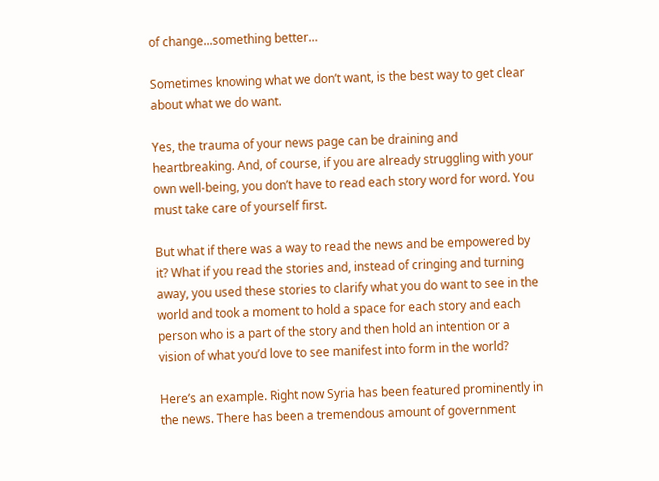of change...something better…

Sometimes knowing what we don’t want, is the best way to get clear about what we do want.

Yes, the trauma of your news page can be draining and heartbreaking. And, of course, if you are already struggling with your own well-being, you don’t have to read each story word for word. You must take care of yourself first.

But what if there was a way to read the news and be empowered by it? What if you read the stories and, instead of cringing and turning away, you used these stories to clarify what you do want to see in the world and took a moment to hold a space for each story and each person who is a part of the story and then hold an intention or a vision of what you’d love to see manifest into form in the world?

Here’s an example. Right now Syria has been featured prominently in the news. There has been a tremendous amount of government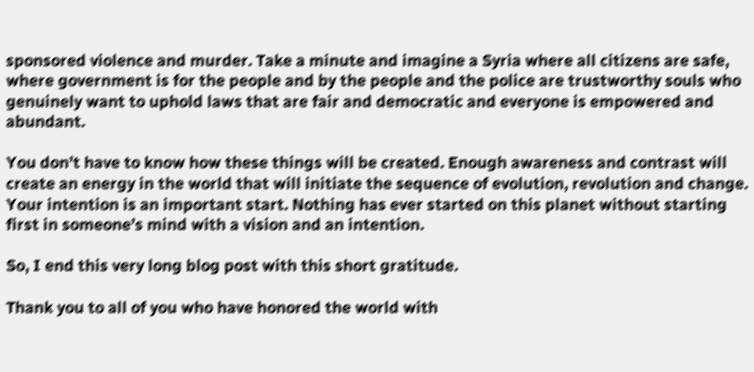sponsored violence and murder. Take a minute and imagine a Syria where all citizens are safe, where government is for the people and by the people and the police are trustworthy souls who genuinely want to uphold laws that are fair and democratic and everyone is empowered and abundant.

You don’t have to know how these things will be created. Enough awareness and contrast will create an energy in the world that will initiate the sequence of evolution, revolution and change. Your intention is an important start. Nothing has ever started on this planet without starting first in someone’s mind with a vision and an intention.

So, I end this very long blog post with this short gratitude.

Thank you to all of you who have honored the world with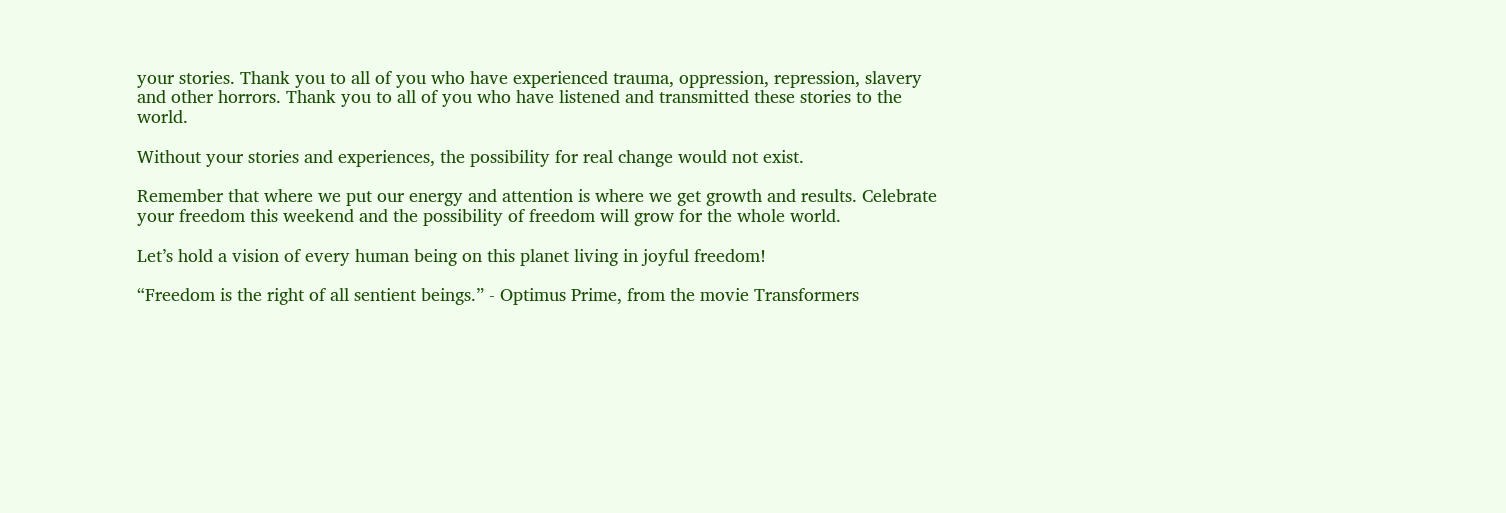your stories. Thank you to all of you who have experienced trauma, oppression, repression, slavery and other horrors. Thank you to all of you who have listened and transmitted these stories to the world.

Without your stories and experiences, the possibility for real change would not exist.

Remember that where we put our energy and attention is where we get growth and results. Celebrate your freedom this weekend and the possibility of freedom will grow for the whole world.

Let’s hold a vision of every human being on this planet living in joyful freedom!

“Freedom is the right of all sentient beings.” - Optimus Prime, from the movie Transformers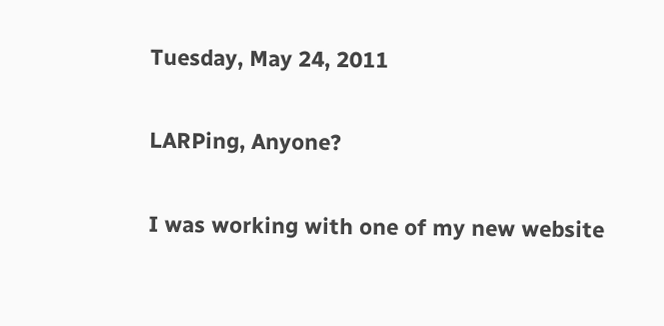Tuesday, May 24, 2011

LARPing, Anyone?

I was working with one of my new website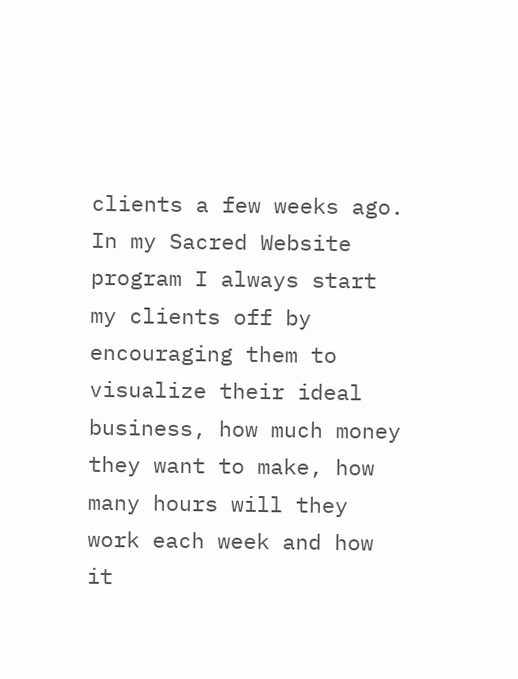clients a few weeks ago.  In my Sacred Website program I always start my clients off by encouraging them to visualize their ideal business, how much money they want to make, how many hours will they work each week and how it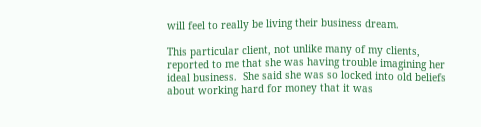will feel to really be living their business dream.

This particular client, not unlike many of my clients, reported to me that she was having trouble imagining her ideal business.  She said she was so locked into old beliefs about working hard for money that it was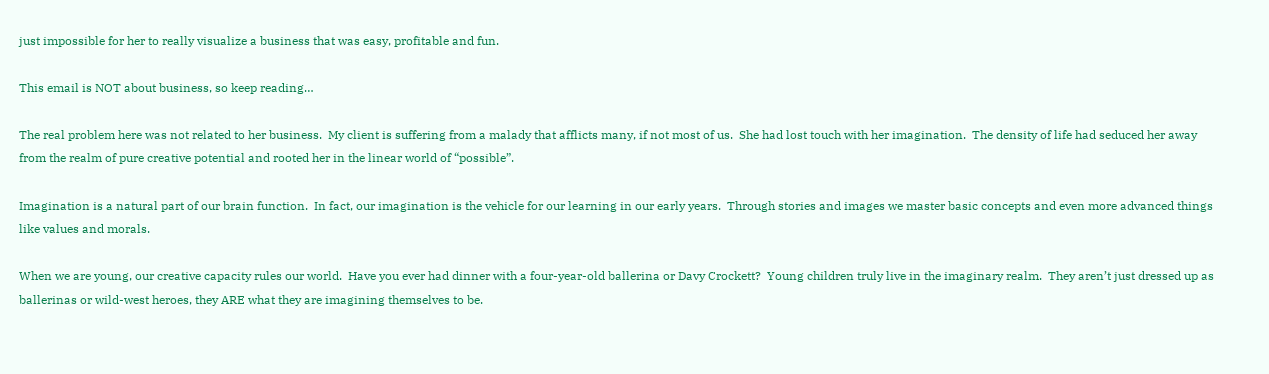just impossible for her to really visualize a business that was easy, profitable and fun.

This email is NOT about business, so keep reading…

The real problem here was not related to her business.  My client is suffering from a malady that afflicts many, if not most of us.  She had lost touch with her imagination.  The density of life had seduced her away from the realm of pure creative potential and rooted her in the linear world of “possible”.

Imagination is a natural part of our brain function.  In fact, our imagination is the vehicle for our learning in our early years.  Through stories and images we master basic concepts and even more advanced things like values and morals.

When we are young, our creative capacity rules our world.  Have you ever had dinner with a four-year-old ballerina or Davy Crockett?  Young children truly live in the imaginary realm.  They aren’t just dressed up as ballerinas or wild-west heroes, they ARE what they are imagining themselves to be.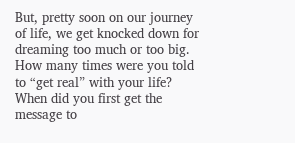But, pretty soon on our journey of life, we get knocked down for dreaming too much or too big. How many times were you told to “get real” with your life?  When did you first get the message to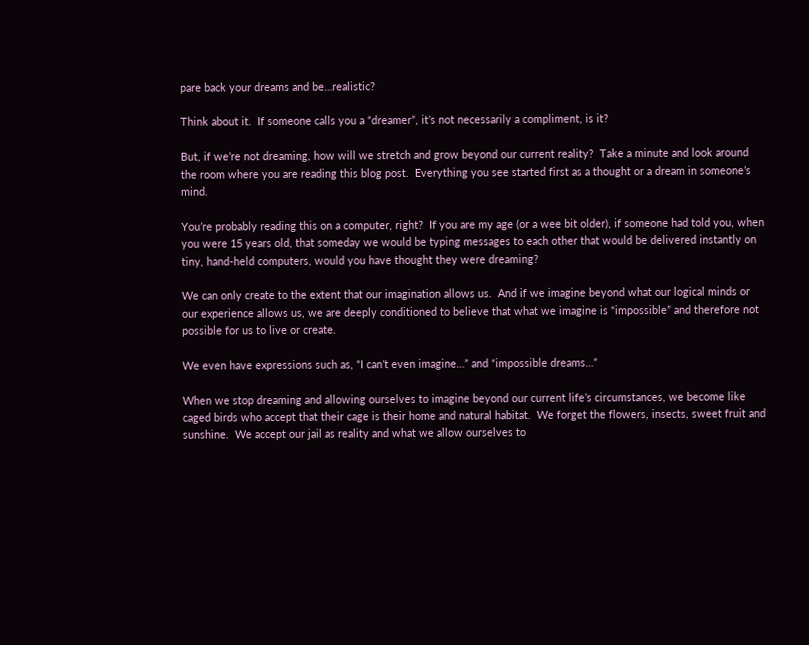pare back your dreams and be…realistic?

Think about it.  If someone calls you a “dreamer”, it’s not necessarily a compliment, is it?

But, if we’re not dreaming, how will we stretch and grow beyond our current reality?  Take a minute and look around the room where you are reading this blog post.  Everything you see started first as a thought or a dream in someone’s mind.

You’re probably reading this on a computer, right?  If you are my age (or a wee bit older), if someone had told you, when you were 15 years old, that someday we would be typing messages to each other that would be delivered instantly on tiny, hand-held computers, would you have thought they were dreaming?

We can only create to the extent that our imagination allows us.  And if we imagine beyond what our logical minds or our experience allows us, we are deeply conditioned to believe that what we imagine is “impossible” and therefore not possible for us to live or create.

We even have expressions such as, “I can’t even imagine…” and “impossible dreams…”

When we stop dreaming and allowing ourselves to imagine beyond our current life’s circumstances, we become like caged birds who accept that their cage is their home and natural habitat.  We forget the flowers, insects, sweet fruit and sunshine.  We accept our jail as reality and what we allow ourselves to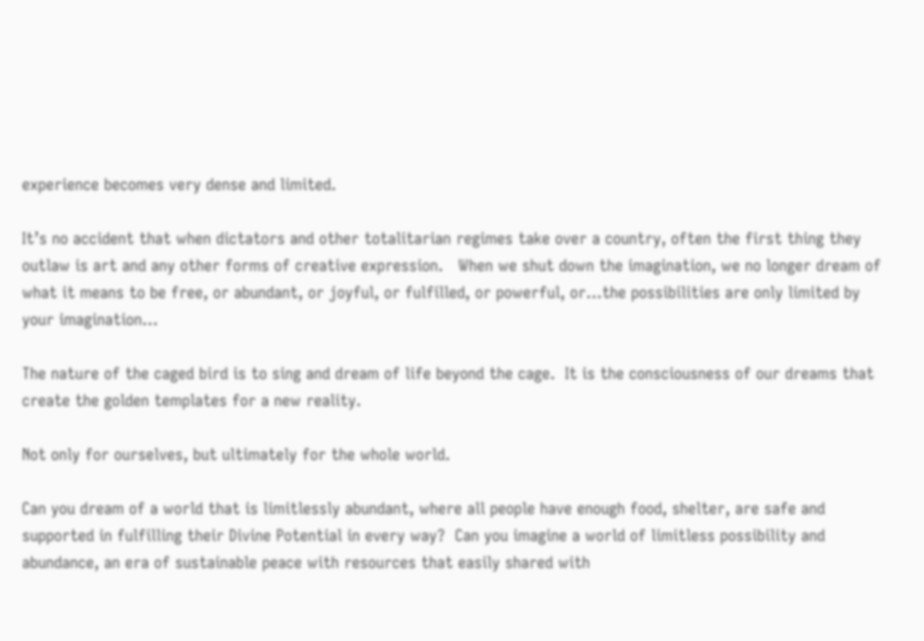experience becomes very dense and limited.

It’s no accident that when dictators and other totalitarian regimes take over a country, often the first thing they outlaw is art and any other forms of creative expression.   When we shut down the imagination, we no longer dream of what it means to be free, or abundant, or joyful, or fulfilled, or powerful, or…the possibilities are only limited by your imagination…

The nature of the caged bird is to sing and dream of life beyond the cage.  It is the consciousness of our dreams that create the golden templates for a new reality.

Not only for ourselves, but ultimately for the whole world.

Can you dream of a world that is limitlessly abundant, where all people have enough food, shelter, are safe and supported in fulfilling their Divine Potential in every way?  Can you imagine a world of limitless possibility and abundance, an era of sustainable peace with resources that easily shared with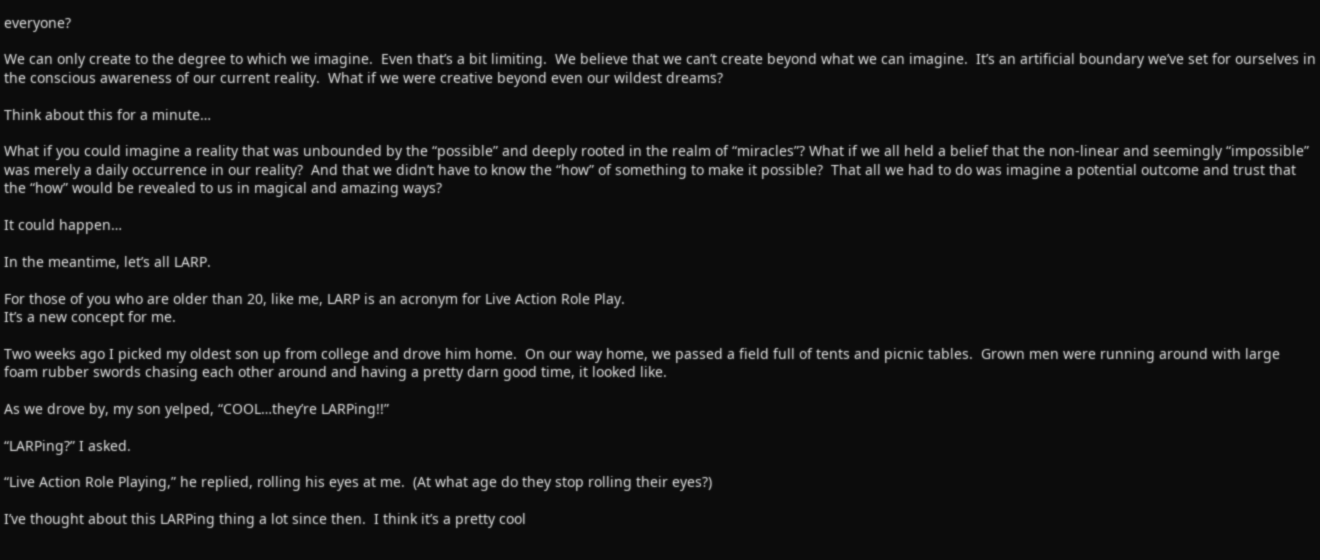everyone?

We can only create to the degree to which we imagine.  Even that’s a bit limiting.  We believe that we can’t create beyond what we can imagine.  It’s an artificial boundary we’ve set for ourselves in the conscious awareness of our current reality.  What if we were creative beyond even our wildest dreams?

Think about this for a minute…

What if you could imagine a reality that was unbounded by the “possible” and deeply rooted in the realm of “miracles”? What if we all held a belief that the non-linear and seemingly “impossible” was merely a daily occurrence in our reality?  And that we didn’t have to know the “how” of something to make it possible?  That all we had to do was imagine a potential outcome and trust that the “how” would be revealed to us in magical and amazing ways?

It could happen…

In the meantime, let’s all LARP.

For those of you who are older than 20, like me, LARP is an acronym for Live Action Role Play.
It’s a new concept for me.

Two weeks ago I picked my oldest son up from college and drove him home.  On our way home, we passed a field full of tents and picnic tables.  Grown men were running around with large foam rubber swords chasing each other around and having a pretty darn good time, it looked like.

As we drove by, my son yelped, “COOL…they’re LARPing!!”

“LARPing?” I asked.

“Live Action Role Playing,” he replied, rolling his eyes at me.  (At what age do they stop rolling their eyes?)

I’ve thought about this LARPing thing a lot since then.  I think it’s a pretty cool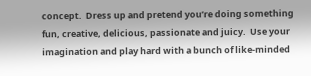concept.  Dress up and pretend you’re doing something fun, creative, delicious, passionate and juicy.  Use your imagination and play hard with a bunch of like-minded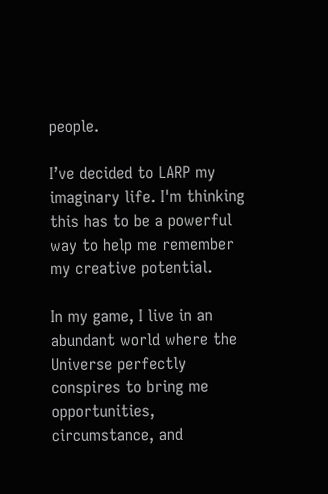people.

I’ve decided to LARP my imaginary life. I'm thinking this has to be a powerful way to help me remember my creative potential.

In my game, I live in an abundant world where the Universe perfectly conspires to bring me opportunities, circumstance, and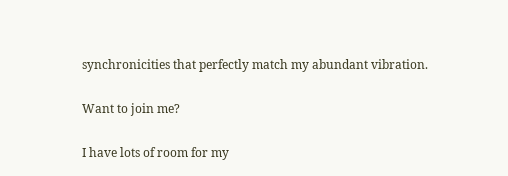synchronicities that perfectly match my abundant vibration.

Want to join me?

I have lots of room for my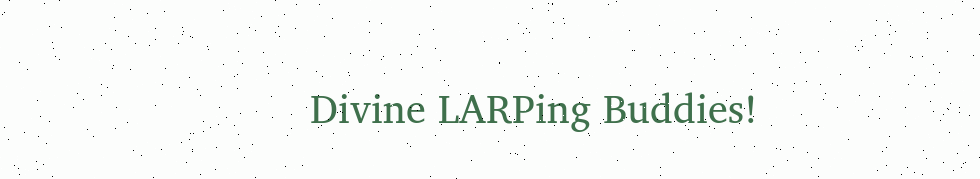Divine LARPing Buddies!